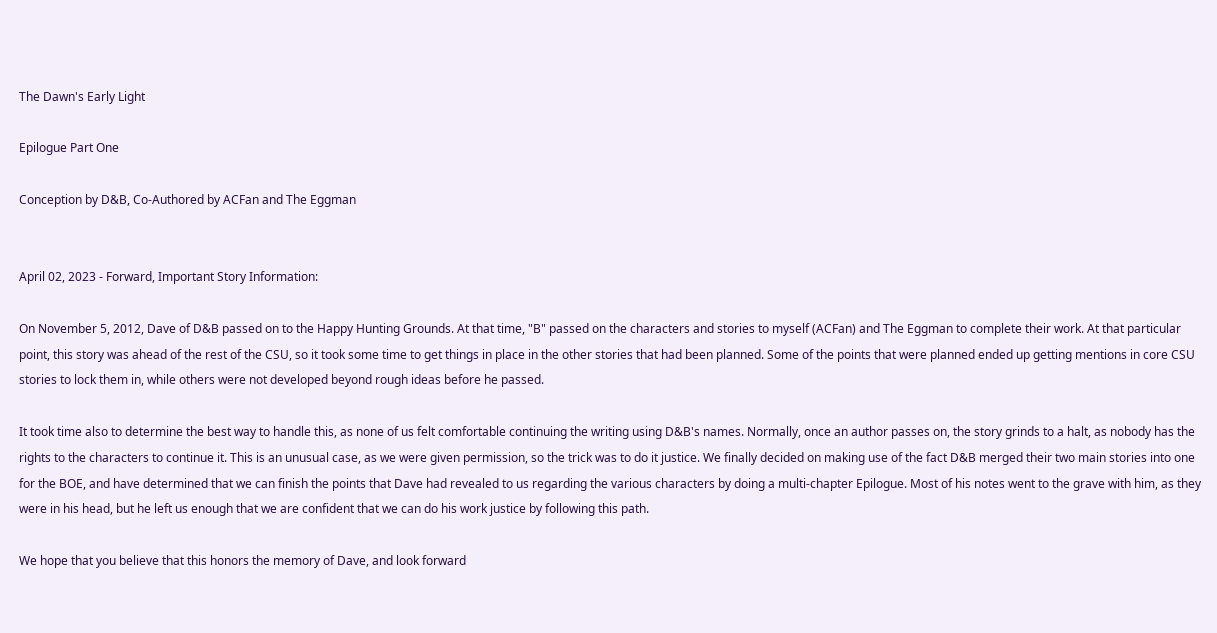The Dawn's Early Light

Epilogue Part One

Conception by D&B, Co-Authored by ACFan and The Eggman


April 02, 2023 - Forward, Important Story Information:

On November 5, 2012, Dave of D&B passed on to the Happy Hunting Grounds. At that time, "B" passed on the characters and stories to myself (ACFan) and The Eggman to complete their work. At that particular point, this story was ahead of the rest of the CSU, so it took some time to get things in place in the other stories that had been planned. Some of the points that were planned ended up getting mentions in core CSU stories to lock them in, while others were not developed beyond rough ideas before he passed.

It took time also to determine the best way to handle this, as none of us felt comfortable continuing the writing using D&B's names. Normally, once an author passes on, the story grinds to a halt, as nobody has the rights to the characters to continue it. This is an unusual case, as we were given permission, so the trick was to do it justice. We finally decided on making use of the fact D&B merged their two main stories into one for the BOE, and have determined that we can finish the points that Dave had revealed to us regarding the various characters by doing a multi-chapter Epilogue. Most of his notes went to the grave with him, as they were in his head, but he left us enough that we are confident that we can do his work justice by following this path.

We hope that you believe that this honors the memory of Dave, and look forward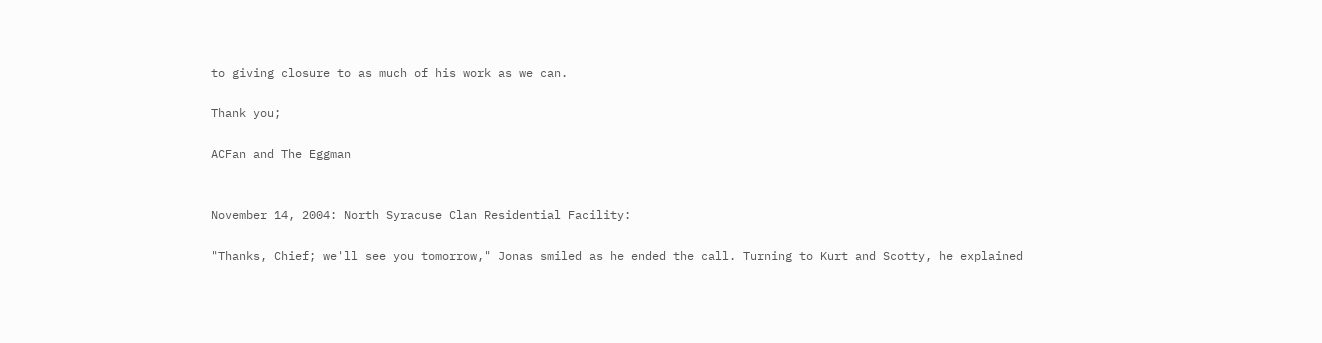to giving closure to as much of his work as we can.

Thank you;

ACFan and The Eggman


November 14, 2004: North Syracuse Clan Residential Facility:

"Thanks, Chief; we'll see you tomorrow," Jonas smiled as he ended the call. Turning to Kurt and Scotty, he explained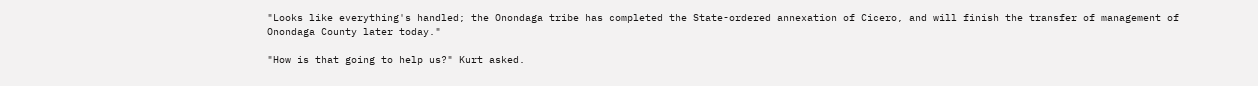"Looks like everything's handled; the Onondaga tribe has completed the State-ordered annexation of Cicero, and will finish the transfer of management of Onondaga County later today."

"How is that going to help us?" Kurt asked.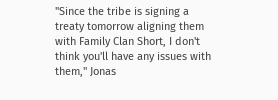"Since the tribe is signing a treaty tomorrow aligning them with Family Clan Short, I don't think you'll have any issues with them," Jonas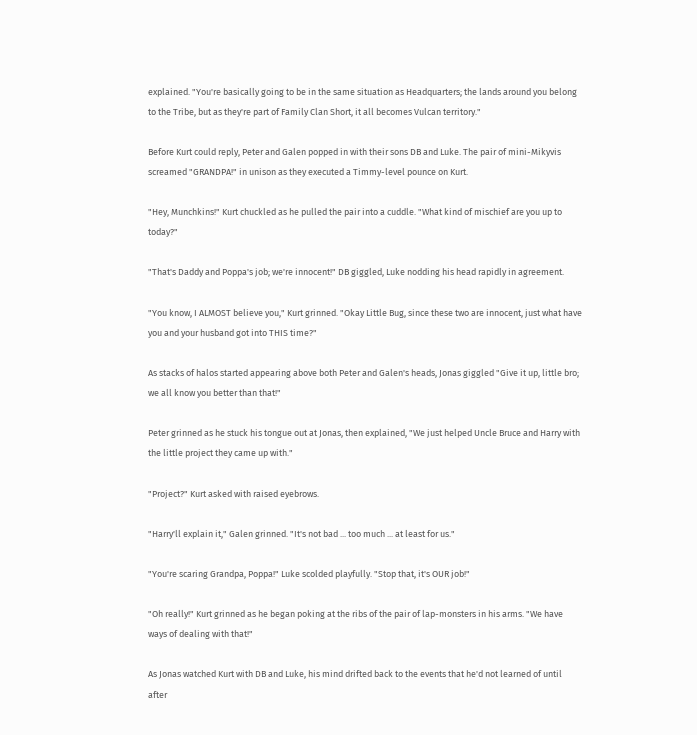explained. "You're basically going to be in the same situation as Headquarters; the lands around you belong to the Tribe, but as they're part of Family Clan Short, it all becomes Vulcan territory."

Before Kurt could reply, Peter and Galen popped in with their sons DB and Luke. The pair of mini-Mikyvis screamed "GRANDPA!" in unison as they executed a Timmy-level pounce on Kurt.

"Hey, Munchkins!" Kurt chuckled as he pulled the pair into a cuddle. "What kind of mischief are you up to today?"

"That's Daddy and Poppa's job; we're innocent!" DB giggled, Luke nodding his head rapidly in agreement.

"You know, I ALMOST believe you," Kurt grinned. "Okay Little Bug, since these two are innocent, just what have you and your husband got into THIS time?"

As stacks of halos started appearing above both Peter and Galen's heads, Jonas giggled "Give it up, little bro; we all know you better than that!"

Peter grinned as he stuck his tongue out at Jonas, then explained, "We just helped Uncle Bruce and Harry with the little project they came up with."

"Project?" Kurt asked with raised eyebrows.

"Harry'll explain it," Galen grinned. "It's not bad ... too much ... at least for us."

"You're scaring Grandpa, Poppa!" Luke scolded playfully. "Stop that, it's OUR job!"

"Oh really!" Kurt grinned as he began poking at the ribs of the pair of lap-monsters in his arms. "We have ways of dealing with that!"

As Jonas watched Kurt with DB and Luke, his mind drifted back to the events that he'd not learned of until after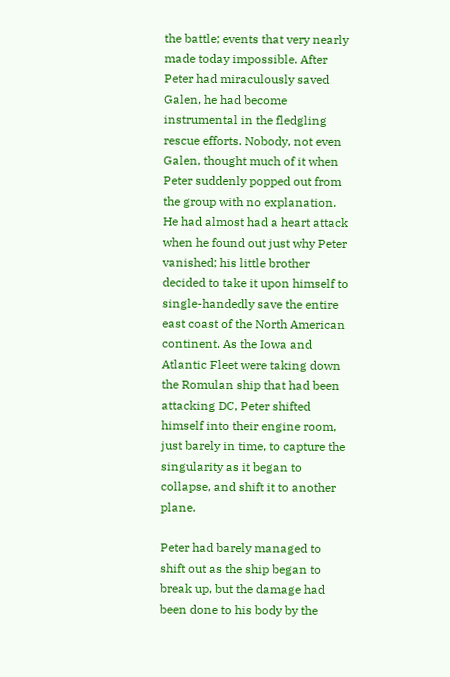the battle; events that very nearly made today impossible. After Peter had miraculously saved Galen, he had become instrumental in the fledgling rescue efforts. Nobody, not even Galen, thought much of it when Peter suddenly popped out from the group with no explanation.  He had almost had a heart attack when he found out just why Peter vanished; his little brother decided to take it upon himself to single-handedly save the entire east coast of the North American continent. As the Iowa and Atlantic Fleet were taking down the Romulan ship that had been attacking DC, Peter shifted himself into their engine room, just barely in time, to capture the singularity as it began to collapse, and shift it to another plane.

Peter had barely managed to shift out as the ship began to break up, but the damage had been done to his body by the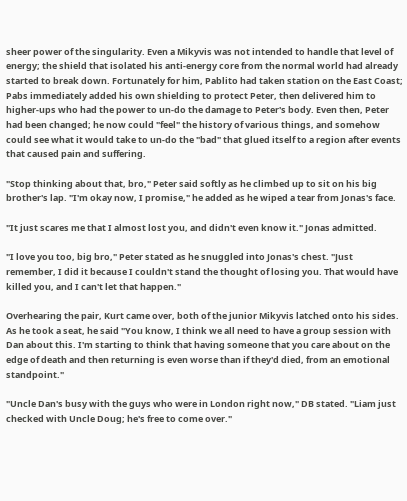sheer power of the singularity. Even a Mikyvis was not intended to handle that level of energy; the shield that isolated his anti-energy core from the normal world had already started to break down. Fortunately for him, Pablito had taken station on the East Coast; Pabs immediately added his own shielding to protect Peter, then delivered him to higher-ups who had the power to un-do the damage to Peter's body. Even then, Peter had been changed; he now could "feel" the history of various things, and somehow could see what it would take to un-do the "bad" that glued itself to a region after events that caused pain and suffering.

"Stop thinking about that, bro," Peter said softly as he climbed up to sit on his big brother's lap. "I'm okay now, I promise," he added as he wiped a tear from Jonas's face.

"It just scares me that I almost lost you, and didn't even know it." Jonas admitted.

"I love you too, big bro," Peter stated as he snuggled into Jonas's chest. "Just remember, I did it because I couldn't stand the thought of losing you. That would have killed you, and I can't let that happen."

Overhearing the pair, Kurt came over, both of the junior Mikyvis latched onto his sides. As he took a seat, he said "You know, I think we all need to have a group session with Dan about this. I'm starting to think that having someone that you care about on the edge of death and then returning is even worse than if they'd died, from an emotional standpoint."

"Uncle Dan's busy with the guys who were in London right now," DB stated. "Liam just checked with Uncle Doug; he's free to come over."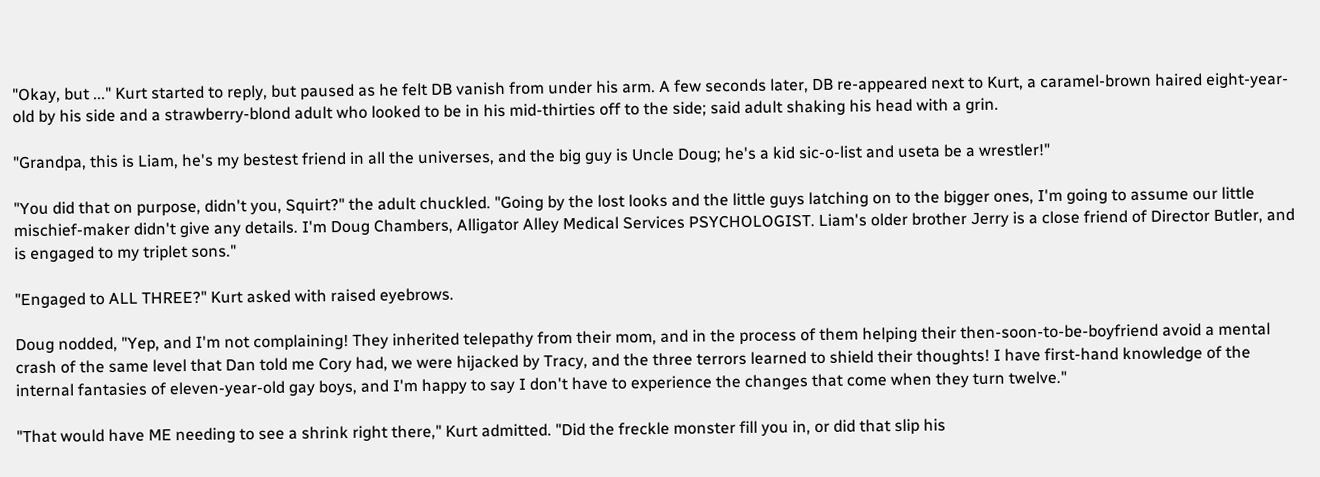"Okay, but ..." Kurt started to reply, but paused as he felt DB vanish from under his arm. A few seconds later, DB re-appeared next to Kurt, a caramel-brown haired eight-year-old by his side and a strawberry-blond adult who looked to be in his mid-thirties off to the side; said adult shaking his head with a grin.

"Grandpa, this is Liam, he's my bestest friend in all the universes, and the big guy is Uncle Doug; he's a kid sic-o-list and useta be a wrestler!"

"You did that on purpose, didn't you, Squirt?" the adult chuckled. "Going by the lost looks and the little guys latching on to the bigger ones, I'm going to assume our little mischief-maker didn't give any details. I'm Doug Chambers, Alligator Alley Medical Services PSYCHOLOGIST. Liam's older brother Jerry is a close friend of Director Butler, and is engaged to my triplet sons."

"Engaged to ALL THREE?" Kurt asked with raised eyebrows.

Doug nodded, "Yep, and I'm not complaining! They inherited telepathy from their mom, and in the process of them helping their then-soon-to-be-boyfriend avoid a mental crash of the same level that Dan told me Cory had, we were hijacked by Tracy, and the three terrors learned to shield their thoughts! I have first-hand knowledge of the internal fantasies of eleven-year-old gay boys, and I'm happy to say I don't have to experience the changes that come when they turn twelve."

"That would have ME needing to see a shrink right there," Kurt admitted. "Did the freckle monster fill you in, or did that slip his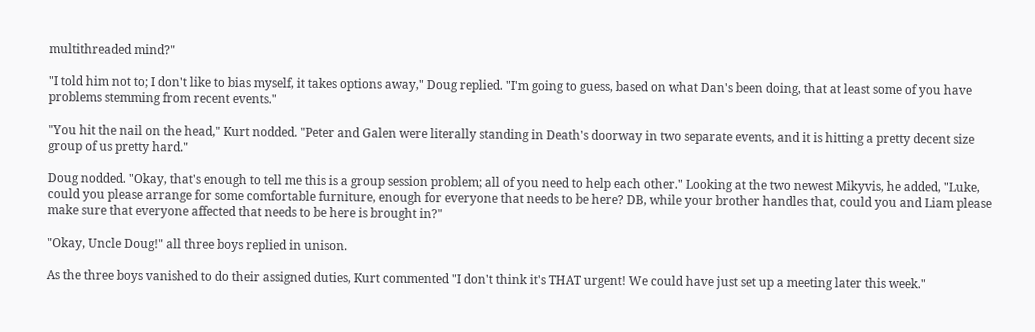multithreaded mind?"

"I told him not to; I don't like to bias myself, it takes options away," Doug replied. "I'm going to guess, based on what Dan's been doing, that at least some of you have problems stemming from recent events."

"You hit the nail on the head," Kurt nodded. "Peter and Galen were literally standing in Death's doorway in two separate events, and it is hitting a pretty decent size group of us pretty hard."

Doug nodded. "Okay, that's enough to tell me this is a group session problem; all of you need to help each other." Looking at the two newest Mikyvis, he added, "Luke, could you please arrange for some comfortable furniture, enough for everyone that needs to be here? DB, while your brother handles that, could you and Liam please make sure that everyone affected that needs to be here is brought in?"

"Okay, Uncle Doug!" all three boys replied in unison.

As the three boys vanished to do their assigned duties, Kurt commented "I don't think it's THAT urgent! We could have just set up a meeting later this week."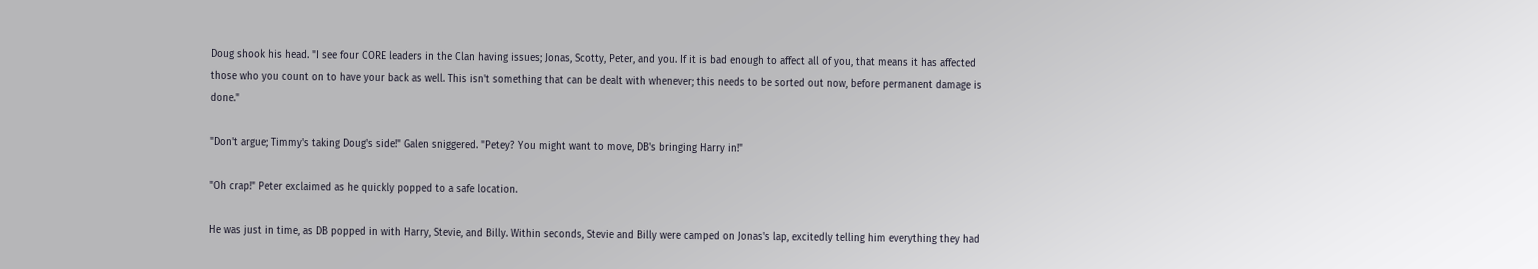Doug shook his head. "I see four CORE leaders in the Clan having issues; Jonas, Scotty, Peter, and you. If it is bad enough to affect all of you, that means it has affected those who you count on to have your back as well. This isn't something that can be dealt with whenever; this needs to be sorted out now, before permanent damage is done."

"Don't argue; Timmy's taking Doug's side!" Galen sniggered. "Petey? You might want to move, DB's bringing Harry in!"

"Oh crap!" Peter exclaimed as he quickly popped to a safe location.

He was just in time, as DB popped in with Harry, Stevie, and Billy. Within seconds, Stevie and Billy were camped on Jonas's lap, excitedly telling him everything they had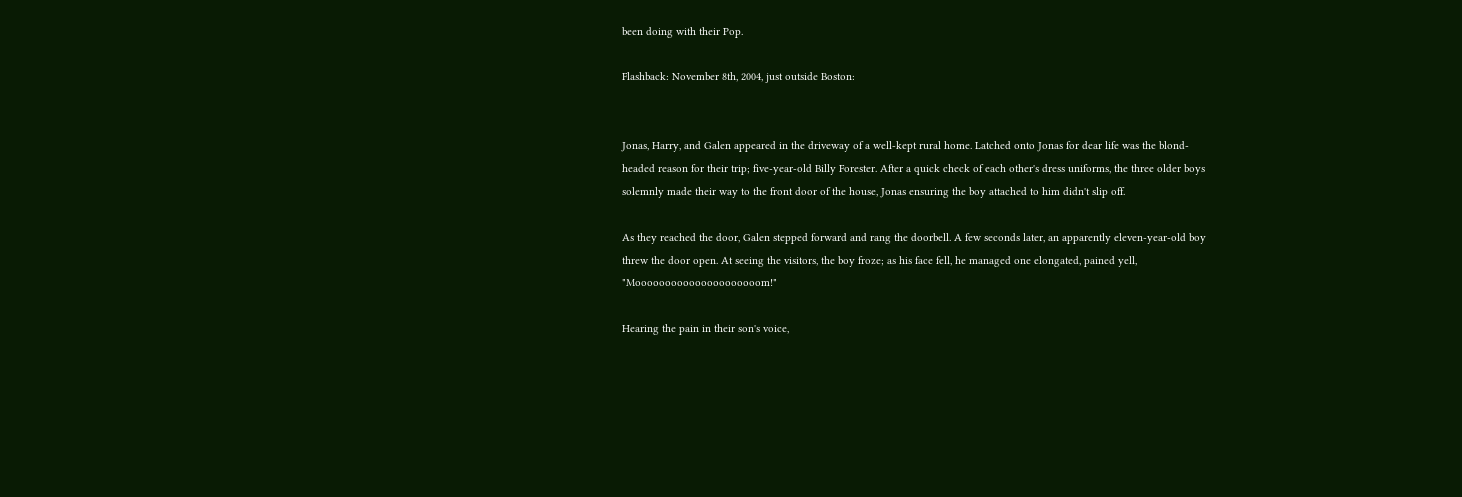been doing with their Pop.

Flashback: November 8th, 2004, just outside Boston:


Jonas, Harry, and Galen appeared in the driveway of a well-kept rural home. Latched onto Jonas for dear life was the blond-headed reason for their trip; five-year-old Billy Forester. After a quick check of each other's dress uniforms, the three older boys solemnly made their way to the front door of the house, Jonas ensuring the boy attached to him didn't slip off.

As they reached the door, Galen stepped forward and rang the doorbell. A few seconds later, an apparently eleven-year-old boy threw the door open. At seeing the visitors, the boy froze; as his face fell, he managed one elongated, pained yell, "Mooooooooooooooooooooom!"

Hearing the pain in their son's voice,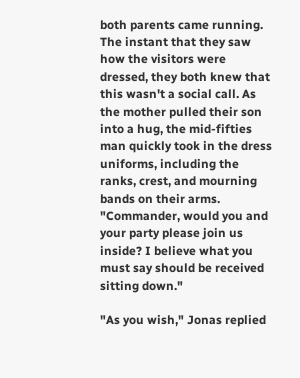both parents came running. The instant that they saw how the visitors were dressed, they both knew that this wasn't a social call. As the mother pulled their son into a hug, the mid-fifties man quickly took in the dress uniforms, including the ranks, crest, and mourning bands on their arms. "Commander, would you and your party please join us inside? I believe what you must say should be received sitting down."

"As you wish," Jonas replied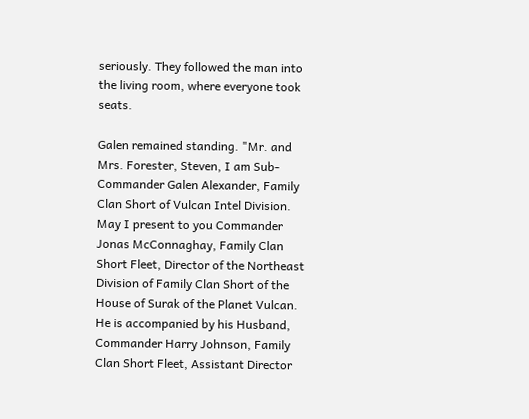seriously. They followed the man into the living room, where everyone took seats.

Galen remained standing. "Mr. and Mrs. Forester, Steven, I am Sub-Commander Galen Alexander, Family Clan Short of Vulcan Intel Division. May I present to you Commander Jonas McConnaghay, Family Clan Short Fleet, Director of the Northeast Division of Family Clan Short of the House of Surak of the Planet Vulcan. He is accompanied by his Husband, Commander Harry Johnson, Family Clan Short Fleet, Assistant Director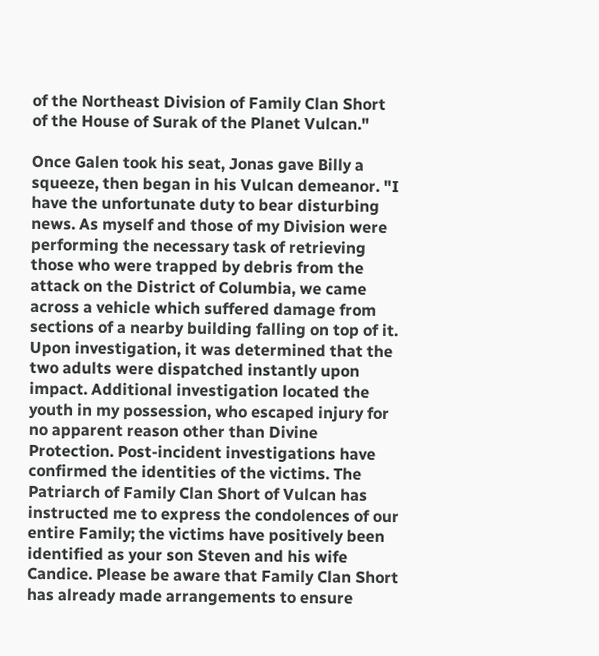of the Northeast Division of Family Clan Short of the House of Surak of the Planet Vulcan."

Once Galen took his seat, Jonas gave Billy a squeeze, then began in his Vulcan demeanor. "I have the unfortunate duty to bear disturbing news. As myself and those of my Division were performing the necessary task of retrieving those who were trapped by debris from the attack on the District of Columbia, we came across a vehicle which suffered damage from sections of a nearby building falling on top of it. Upon investigation, it was determined that the two adults were dispatched instantly upon impact. Additional investigation located the youth in my possession, who escaped injury for no apparent reason other than Divine Protection. Post-incident investigations have confirmed the identities of the victims. The Patriarch of Family Clan Short of Vulcan has instructed me to express the condolences of our entire Family; the victims have positively been identified as your son Steven and his wife Candice. Please be aware that Family Clan Short has already made arrangements to ensure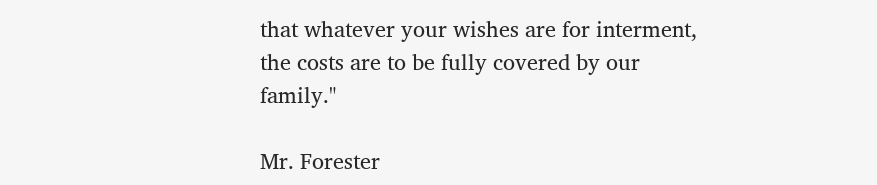that whatever your wishes are for interment, the costs are to be fully covered by our family."

Mr. Forester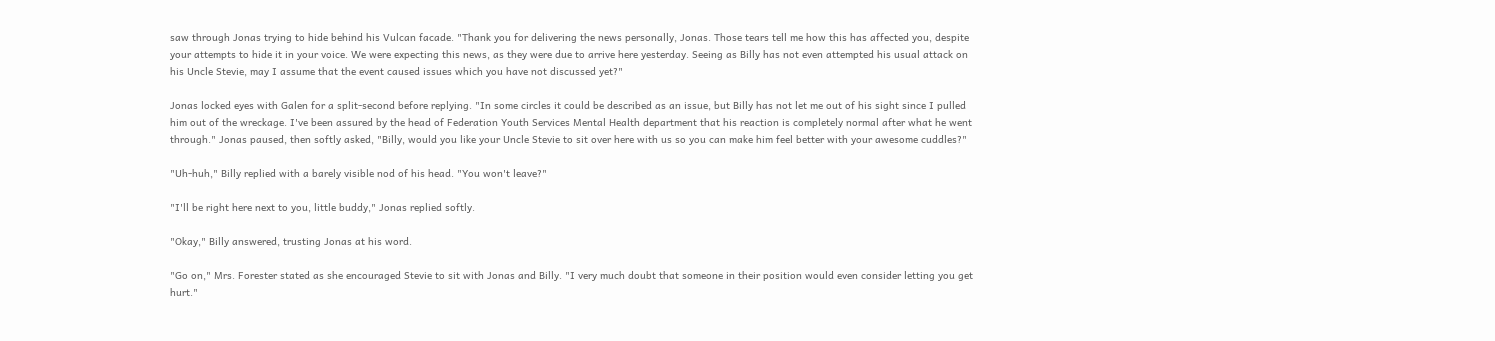saw through Jonas trying to hide behind his Vulcan facade. "Thank you for delivering the news personally, Jonas. Those tears tell me how this has affected you, despite your attempts to hide it in your voice. We were expecting this news, as they were due to arrive here yesterday. Seeing as Billy has not even attempted his usual attack on his Uncle Stevie, may I assume that the event caused issues which you have not discussed yet?"

Jonas locked eyes with Galen for a split-second before replying. "In some circles it could be described as an issue, but Billy has not let me out of his sight since I pulled him out of the wreckage. I've been assured by the head of Federation Youth Services Mental Health department that his reaction is completely normal after what he went through." Jonas paused, then softly asked, "Billy, would you like your Uncle Stevie to sit over here with us so you can make him feel better with your awesome cuddles?"

"Uh-huh," Billy replied with a barely visible nod of his head. "You won't leave?"

"I'll be right here next to you, little buddy," Jonas replied softly.

"Okay," Billy answered, trusting Jonas at his word.

"Go on," Mrs. Forester stated as she encouraged Stevie to sit with Jonas and Billy. "I very much doubt that someone in their position would even consider letting you get hurt."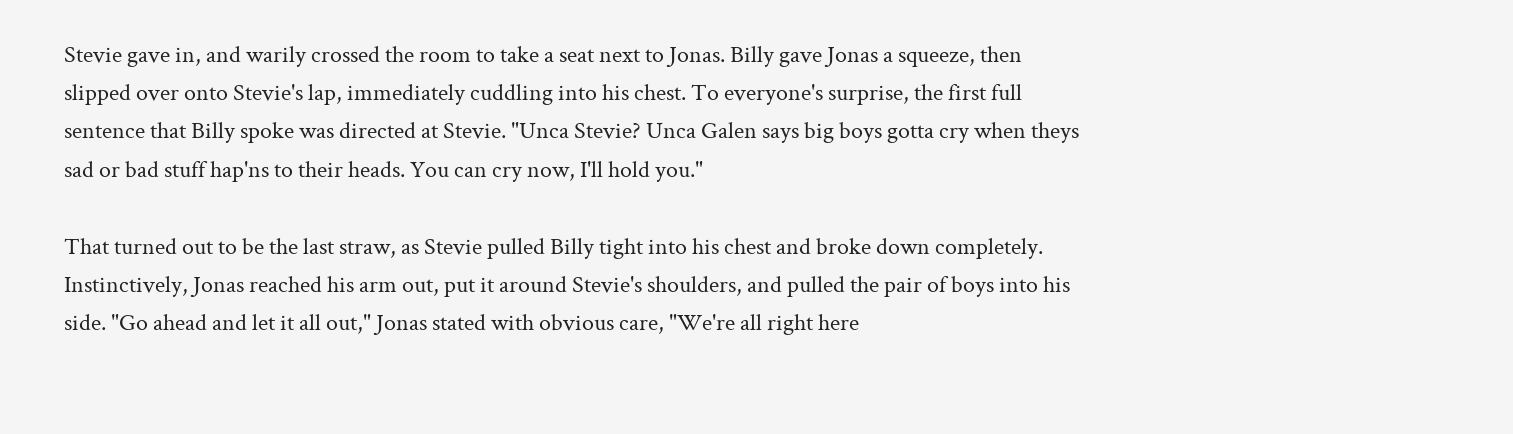Stevie gave in, and warily crossed the room to take a seat next to Jonas. Billy gave Jonas a squeeze, then slipped over onto Stevie's lap, immediately cuddling into his chest. To everyone's surprise, the first full sentence that Billy spoke was directed at Stevie. "Unca Stevie? Unca Galen says big boys gotta cry when theys sad or bad stuff hap'ns to their heads. You can cry now, I'll hold you."

That turned out to be the last straw, as Stevie pulled Billy tight into his chest and broke down completely. Instinctively, Jonas reached his arm out, put it around Stevie's shoulders, and pulled the pair of boys into his side. "Go ahead and let it all out," Jonas stated with obvious care, "We're all right here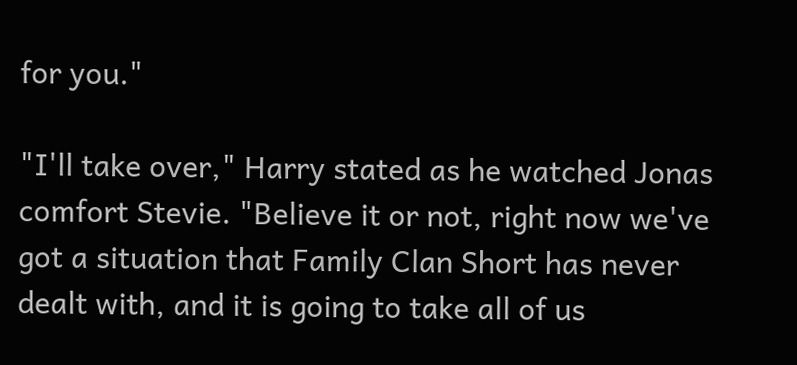for you."

"I'll take over," Harry stated as he watched Jonas comfort Stevie. "Believe it or not, right now we've got a situation that Family Clan Short has never dealt with, and it is going to take all of us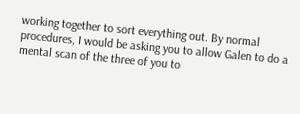working together to sort everything out. By normal procedures, I would be asking you to allow Galen to do a mental scan of the three of you to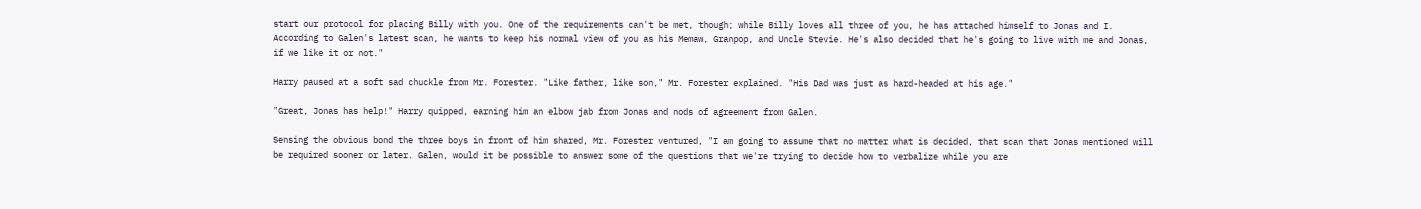start our protocol for placing Billy with you. One of the requirements can't be met, though; while Billy loves all three of you, he has attached himself to Jonas and I. According to Galen's latest scan, he wants to keep his normal view of you as his Memaw, Granpop, and Uncle Stevie. He's also decided that he's going to live with me and Jonas, if we like it or not."

Harry paused at a soft sad chuckle from Mr. Forester. "Like father, like son," Mr. Forester explained. "His Dad was just as hard-headed at his age."

"Great, Jonas has help!" Harry quipped, earning him an elbow jab from Jonas and nods of agreement from Galen.

Sensing the obvious bond the three boys in front of him shared, Mr. Forester ventured, "I am going to assume that no matter what is decided, that scan that Jonas mentioned will be required sooner or later. Galen, would it be possible to answer some of the questions that we're trying to decide how to verbalize while you are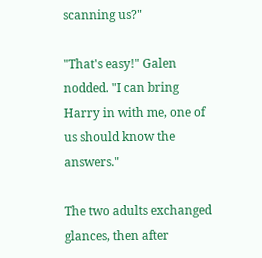scanning us?"

"That's easy!" Galen nodded. "I can bring Harry in with me, one of us should know the answers."

The two adults exchanged glances, then after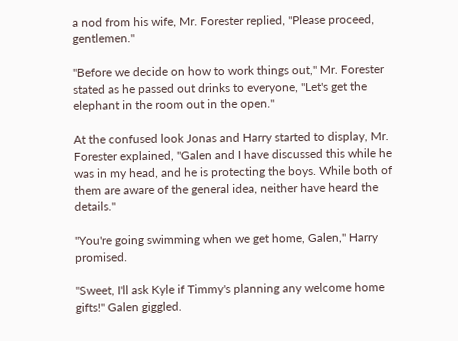a nod from his wife, Mr. Forester replied, "Please proceed, gentlemen."

"Before we decide on how to work things out," Mr. Forester stated as he passed out drinks to everyone, "Let's get the elephant in the room out in the open."

At the confused look Jonas and Harry started to display, Mr. Forester explained, "Galen and I have discussed this while he was in my head, and he is protecting the boys. While both of them are aware of the general idea, neither have heard the details."

"You're going swimming when we get home, Galen," Harry promised.

"Sweet, I'll ask Kyle if Timmy's planning any welcome home gifts!" Galen giggled.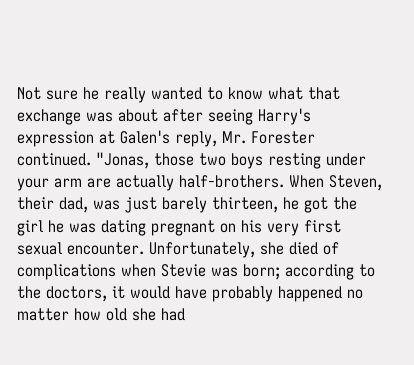Not sure he really wanted to know what that exchange was about after seeing Harry's expression at Galen's reply, Mr. Forester continued. "Jonas, those two boys resting under your arm are actually half-brothers. When Steven, their dad, was just barely thirteen, he got the girl he was dating pregnant on his very first sexual encounter. Unfortunately, she died of complications when Stevie was born; according to the doctors, it would have probably happened no matter how old she had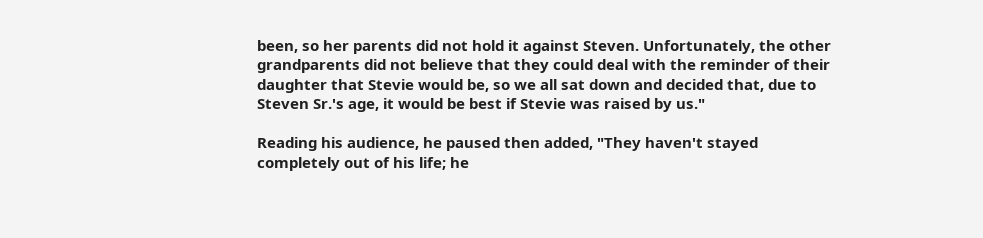been, so her parents did not hold it against Steven. Unfortunately, the other grandparents did not believe that they could deal with the reminder of their daughter that Stevie would be, so we all sat down and decided that, due to Steven Sr.'s age, it would be best if Stevie was raised by us."

Reading his audience, he paused then added, "They haven't stayed completely out of his life; he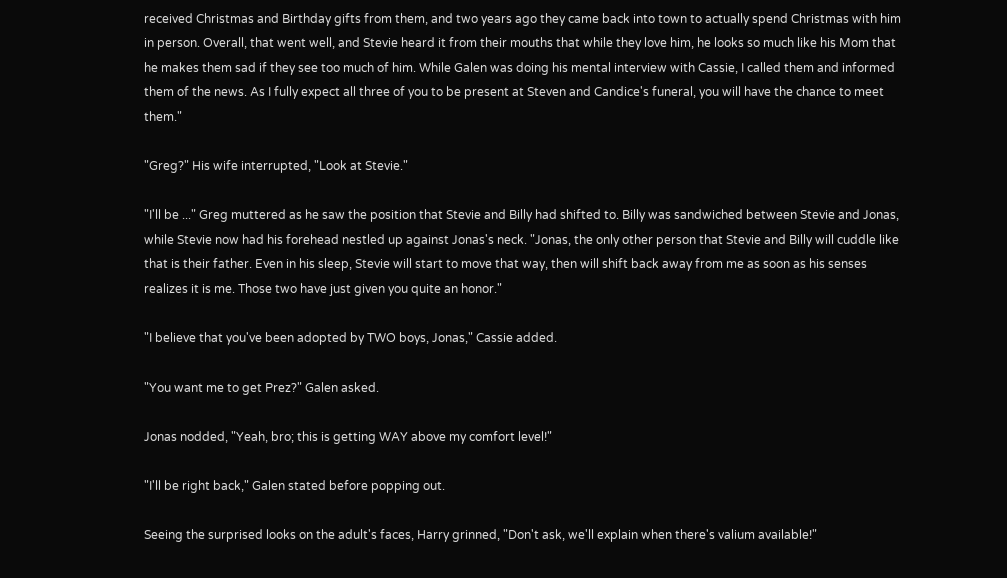received Christmas and Birthday gifts from them, and two years ago they came back into town to actually spend Christmas with him in person. Overall, that went well, and Stevie heard it from their mouths that while they love him, he looks so much like his Mom that he makes them sad if they see too much of him. While Galen was doing his mental interview with Cassie, I called them and informed them of the news. As I fully expect all three of you to be present at Steven and Candice's funeral, you will have the chance to meet them."

"Greg?" His wife interrupted, "Look at Stevie."

"I'll be ..." Greg muttered as he saw the position that Stevie and Billy had shifted to. Billy was sandwiched between Stevie and Jonas, while Stevie now had his forehead nestled up against Jonas's neck. "Jonas, the only other person that Stevie and Billy will cuddle like that is their father. Even in his sleep, Stevie will start to move that way, then will shift back away from me as soon as his senses realizes it is me. Those two have just given you quite an honor."

"I believe that you've been adopted by TWO boys, Jonas," Cassie added.

"You want me to get Prez?" Galen asked.

Jonas nodded, "Yeah, bro; this is getting WAY above my comfort level!"

"I'll be right back," Galen stated before popping out.

Seeing the surprised looks on the adult's faces, Harry grinned, "Don't ask, we'll explain when there's valium available!"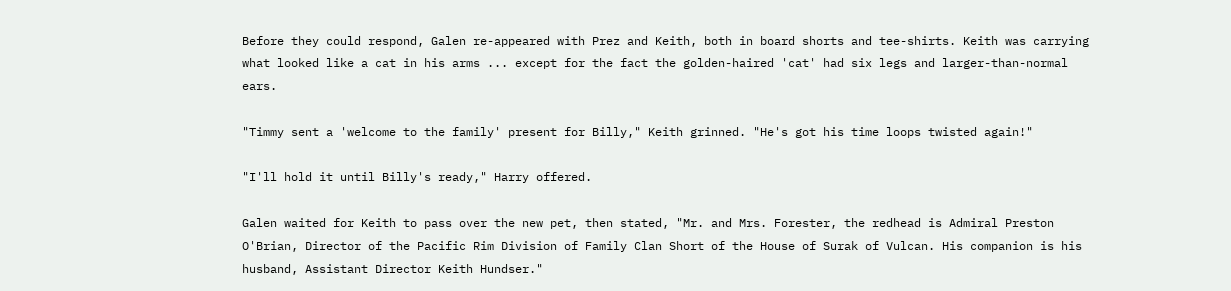Before they could respond, Galen re-appeared with Prez and Keith, both in board shorts and tee-shirts. Keith was carrying what looked like a cat in his arms ... except for the fact the golden-haired 'cat' had six legs and larger-than-normal ears.

"Timmy sent a 'welcome to the family' present for Billy," Keith grinned. "He's got his time loops twisted again!"

"I'll hold it until Billy's ready," Harry offered.

Galen waited for Keith to pass over the new pet, then stated, "Mr. and Mrs. Forester, the redhead is Admiral Preston O'Brian, Director of the Pacific Rim Division of Family Clan Short of the House of Surak of Vulcan. His companion is his husband, Assistant Director Keith Hundser."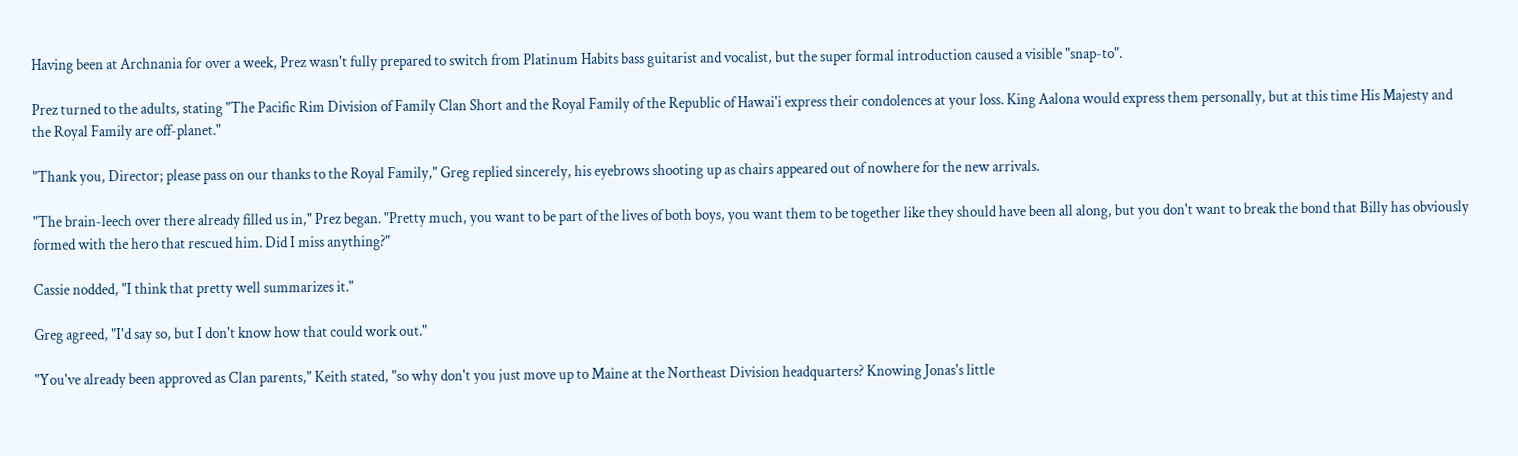Having been at Archnania for over a week, Prez wasn't fully prepared to switch from Platinum Habits bass guitarist and vocalist, but the super formal introduction caused a visible "snap-to".

Prez turned to the adults, stating "The Pacific Rim Division of Family Clan Short and the Royal Family of the Republic of Hawai'i express their condolences at your loss. King Aalona would express them personally, but at this time His Majesty and the Royal Family are off-planet."

"Thank you, Director; please pass on our thanks to the Royal Family," Greg replied sincerely, his eyebrows shooting up as chairs appeared out of nowhere for the new arrivals.

"The brain-leech over there already filled us in," Prez began. "Pretty much, you want to be part of the lives of both boys, you want them to be together like they should have been all along, but you don't want to break the bond that Billy has obviously formed with the hero that rescued him. Did I miss anything?"

Cassie nodded, "I think that pretty well summarizes it."

Greg agreed, "I'd say so, but I don't know how that could work out."

"You've already been approved as Clan parents," Keith stated, "so why don't you just move up to Maine at the Northeast Division headquarters? Knowing Jonas's little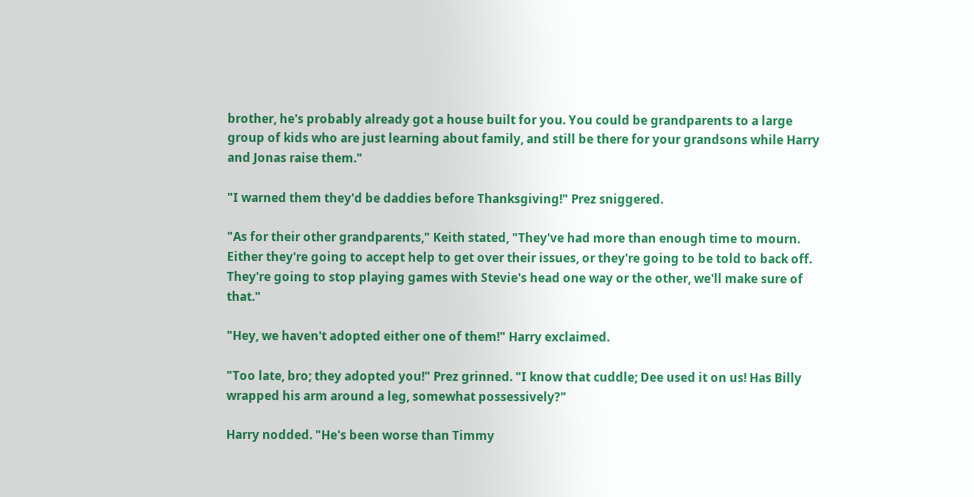brother, he's probably already got a house built for you. You could be grandparents to a large group of kids who are just learning about family, and still be there for your grandsons while Harry and Jonas raise them."

"I warned them they'd be daddies before Thanksgiving!" Prez sniggered.

"As for their other grandparents," Keith stated, "They've had more than enough time to mourn. Either they're going to accept help to get over their issues, or they're going to be told to back off. They're going to stop playing games with Stevie's head one way or the other, we'll make sure of that."

"Hey, we haven't adopted either one of them!" Harry exclaimed.

"Too late, bro; they adopted you!" Prez grinned. "I know that cuddle; Dee used it on us! Has Billy wrapped his arm around a leg, somewhat possessively?"

Harry nodded. "He's been worse than Timmy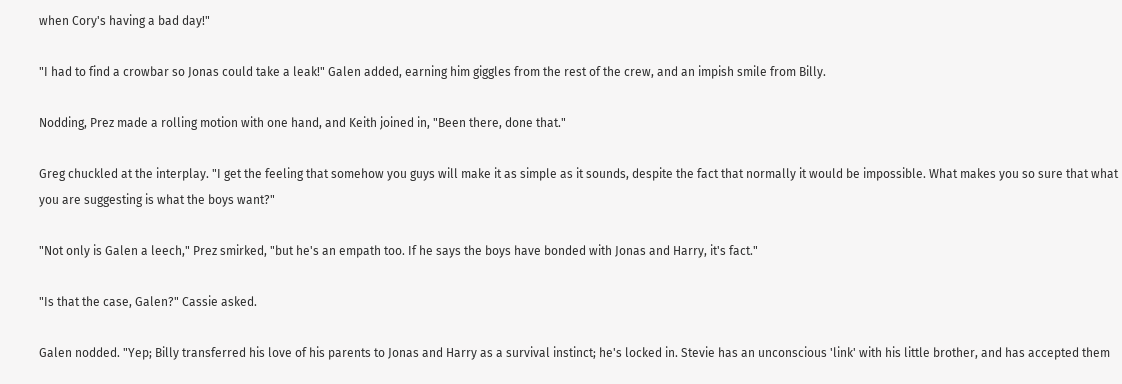when Cory's having a bad day!"

"I had to find a crowbar so Jonas could take a leak!" Galen added, earning him giggles from the rest of the crew, and an impish smile from Billy.

Nodding, Prez made a rolling motion with one hand, and Keith joined in, "Been there, done that."

Greg chuckled at the interplay. "I get the feeling that somehow you guys will make it as simple as it sounds, despite the fact that normally it would be impossible. What makes you so sure that what you are suggesting is what the boys want?"

"Not only is Galen a leech," Prez smirked, "but he's an empath too. If he says the boys have bonded with Jonas and Harry, it's fact."

"Is that the case, Galen?" Cassie asked.

Galen nodded. "Yep; Billy transferred his love of his parents to Jonas and Harry as a survival instinct; he's locked in. Stevie has an unconscious 'link' with his little brother, and has accepted them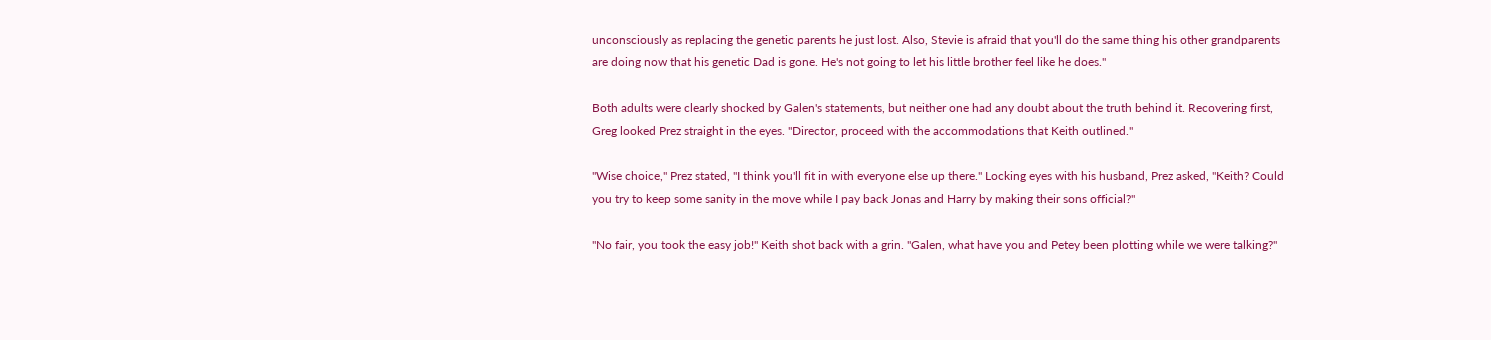unconsciously as replacing the genetic parents he just lost. Also, Stevie is afraid that you'll do the same thing his other grandparents are doing now that his genetic Dad is gone. He's not going to let his little brother feel like he does."

Both adults were clearly shocked by Galen's statements, but neither one had any doubt about the truth behind it. Recovering first, Greg looked Prez straight in the eyes. "Director, proceed with the accommodations that Keith outlined."

"Wise choice," Prez stated, "I think you'll fit in with everyone else up there." Locking eyes with his husband, Prez asked, "Keith? Could you try to keep some sanity in the move while I pay back Jonas and Harry by making their sons official?"

"No fair, you took the easy job!" Keith shot back with a grin. "Galen, what have you and Petey been plotting while we were talking?"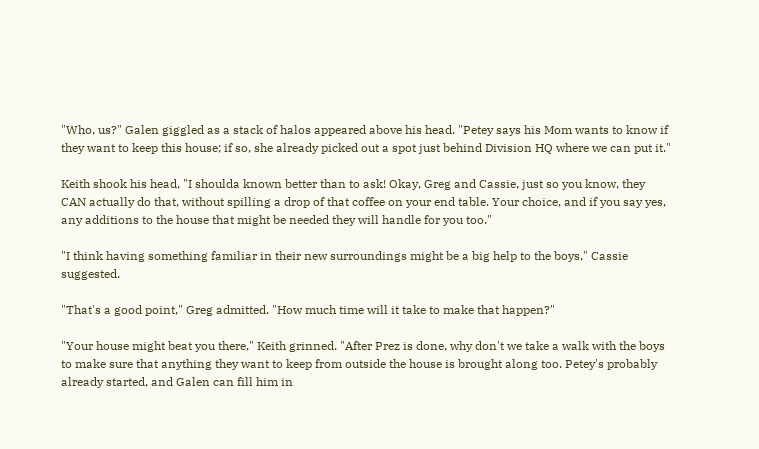"Who, us?" Galen giggled as a stack of halos appeared above his head. "Petey says his Mom wants to know if they want to keep this house; if so, she already picked out a spot just behind Division HQ where we can put it."

Keith shook his head, "I shoulda known better than to ask! Okay, Greg and Cassie, just so you know, they CAN actually do that, without spilling a drop of that coffee on your end table. Your choice, and if you say yes, any additions to the house that might be needed they will handle for you too."

"I think having something familiar in their new surroundings might be a big help to the boys," Cassie suggested.

"That's a good point," Greg admitted. "How much time will it take to make that happen?"

"Your house might beat you there," Keith grinned. "After Prez is done, why don't we take a walk with the boys to make sure that anything they want to keep from outside the house is brought along too. Petey's probably already started, and Galen can fill him in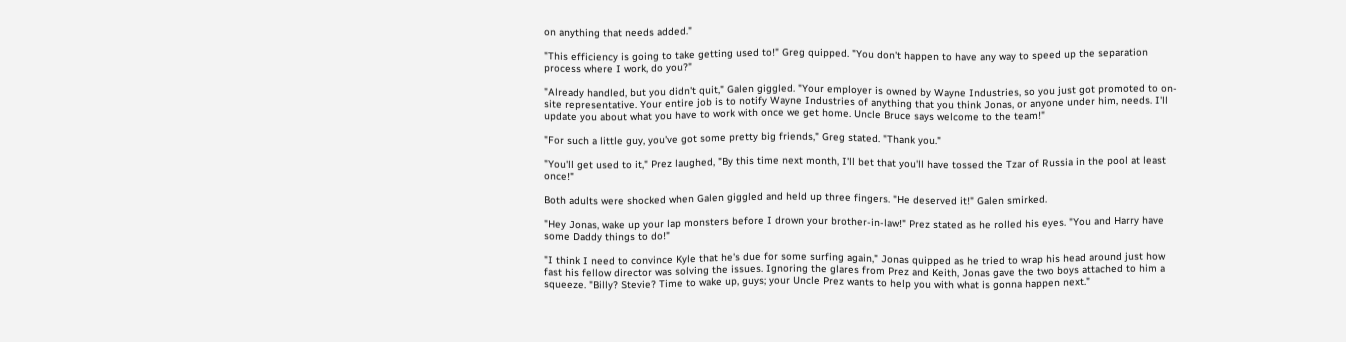on anything that needs added."

"This efficiency is going to take getting used to!" Greg quipped. "You don't happen to have any way to speed up the separation process where I work, do you?"

"Already handled, but you didn't quit," Galen giggled. "Your employer is owned by Wayne Industries, so you just got promoted to on-site representative. Your entire job is to notify Wayne Industries of anything that you think Jonas, or anyone under him, needs. I'll update you about what you have to work with once we get home. Uncle Bruce says welcome to the team!"

"For such a little guy, you've got some pretty big friends," Greg stated. "Thank you."

"You'll get used to it," Prez laughed, "By this time next month, I'll bet that you'll have tossed the Tzar of Russia in the pool at least once!"

Both adults were shocked when Galen giggled and held up three fingers. "He deserved it!" Galen smirked.

"Hey Jonas, wake up your lap monsters before I drown your brother-in-law!" Prez stated as he rolled his eyes. "You and Harry have some Daddy things to do!"

"I think I need to convince Kyle that he's due for some surfing again," Jonas quipped as he tried to wrap his head around just how fast his fellow director was solving the issues. Ignoring the glares from Prez and Keith, Jonas gave the two boys attached to him a squeeze. "Billy? Stevie? Time to wake up, guys; your Uncle Prez wants to help you with what is gonna happen next."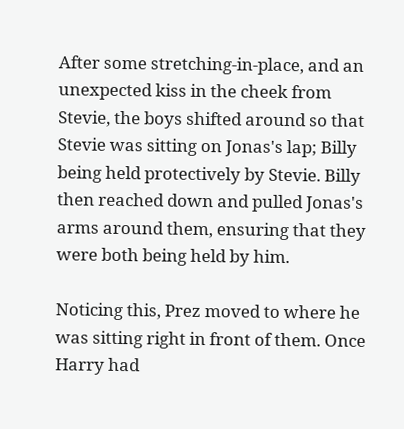After some stretching-in-place, and an unexpected kiss in the cheek from Stevie, the boys shifted around so that Stevie was sitting on Jonas's lap; Billy being held protectively by Stevie. Billy then reached down and pulled Jonas's arms around them, ensuring that they were both being held by him.

Noticing this, Prez moved to where he was sitting right in front of them. Once Harry had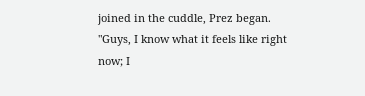joined in the cuddle, Prez began. "Guys, I know what it feels like right now; I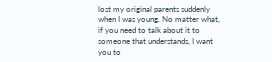lost my original parents suddenly when I was young. No matter what, if you need to talk about it to someone that understands, I want you to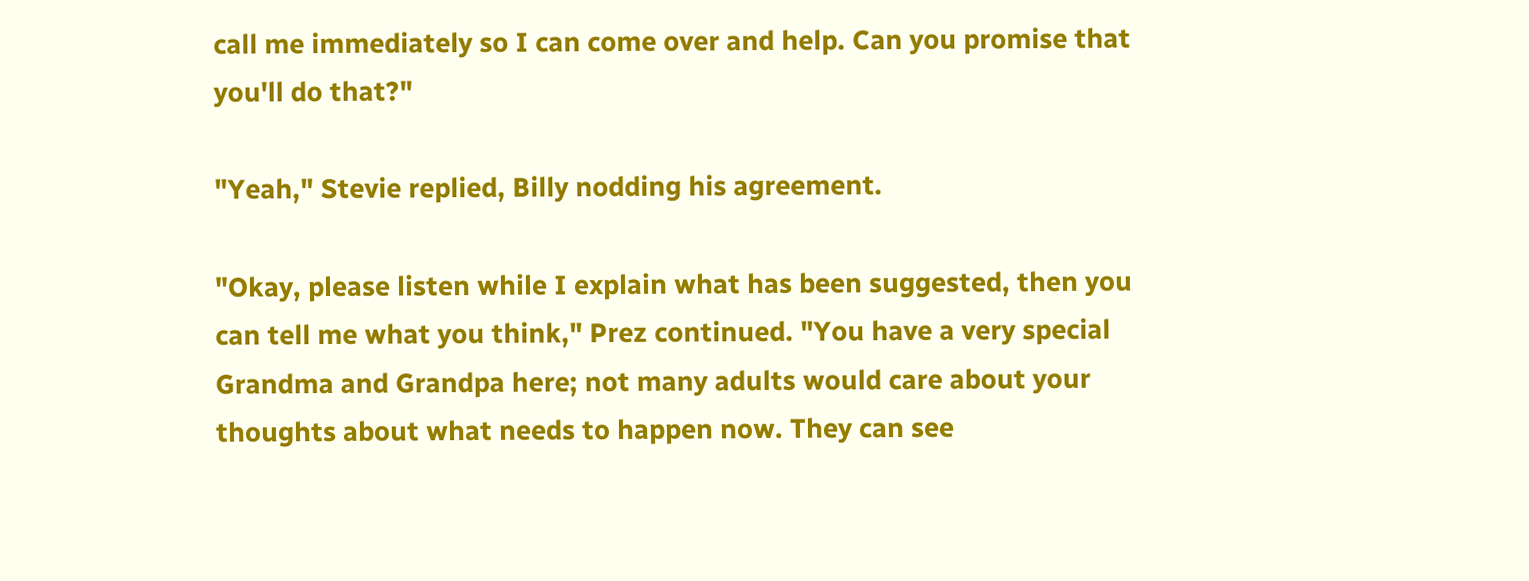call me immediately so I can come over and help. Can you promise that you'll do that?"

"Yeah," Stevie replied, Billy nodding his agreement.

"Okay, please listen while I explain what has been suggested, then you can tell me what you think," Prez continued. "You have a very special Grandma and Grandpa here; not many adults would care about your thoughts about what needs to happen now. They can see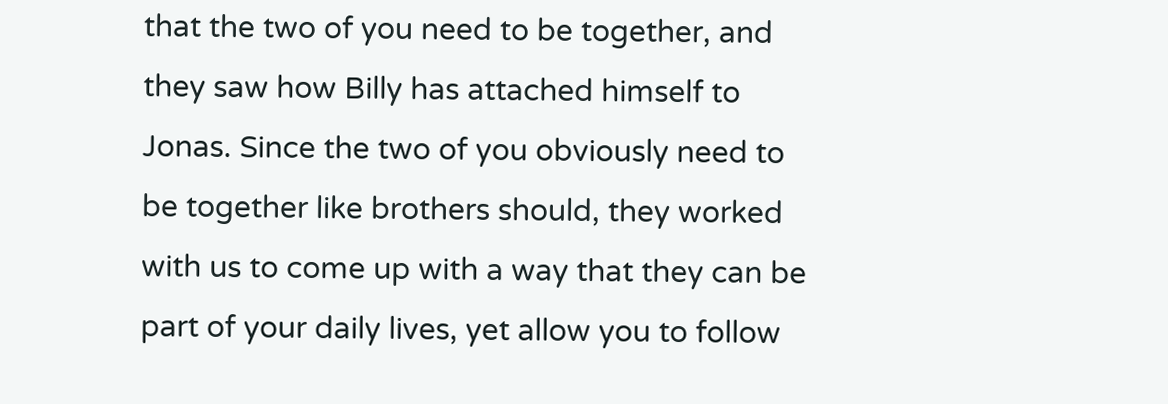that the two of you need to be together, and they saw how Billy has attached himself to Jonas. Since the two of you obviously need to be together like brothers should, they worked with us to come up with a way that they can be part of your daily lives, yet allow you to follow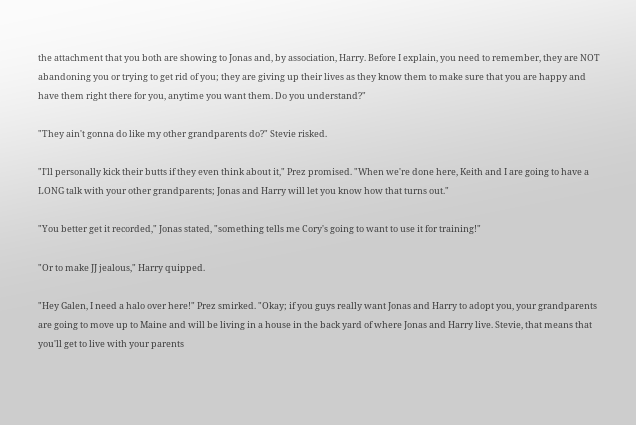the attachment that you both are showing to Jonas and, by association, Harry. Before I explain, you need to remember, they are NOT abandoning you or trying to get rid of you; they are giving up their lives as they know them to make sure that you are happy and have them right there for you, anytime you want them. Do you understand?"

"They ain't gonna do like my other grandparents do?" Stevie risked.

"I'll personally kick their butts if they even think about it," Prez promised. "When we're done here, Keith and I are going to have a LONG talk with your other grandparents; Jonas and Harry will let you know how that turns out."

"You better get it recorded," Jonas stated, "something tells me Cory's going to want to use it for training!"

"Or to make JJ jealous," Harry quipped.

"Hey Galen, I need a halo over here!" Prez smirked. "Okay; if you guys really want Jonas and Harry to adopt you, your grandparents are going to move up to Maine and will be living in a house in the back yard of where Jonas and Harry live. Stevie, that means that you'll get to live with your parents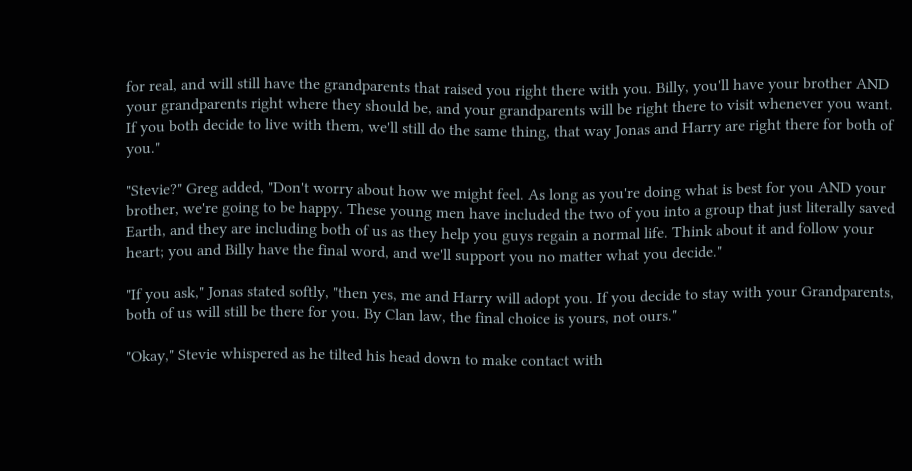for real, and will still have the grandparents that raised you right there with you. Billy, you'll have your brother AND your grandparents right where they should be, and your grandparents will be right there to visit whenever you want. If you both decide to live with them, we'll still do the same thing, that way Jonas and Harry are right there for both of you."

"Stevie?" Greg added, "Don't worry about how we might feel. As long as you're doing what is best for you AND your brother, we're going to be happy. These young men have included the two of you into a group that just literally saved Earth, and they are including both of us as they help you guys regain a normal life. Think about it and follow your heart; you and Billy have the final word, and we'll support you no matter what you decide."

"If you ask," Jonas stated softly, "then yes, me and Harry will adopt you. If you decide to stay with your Grandparents, both of us will still be there for you. By Clan law, the final choice is yours, not ours."

"Okay," Stevie whispered as he tilted his head down to make contact with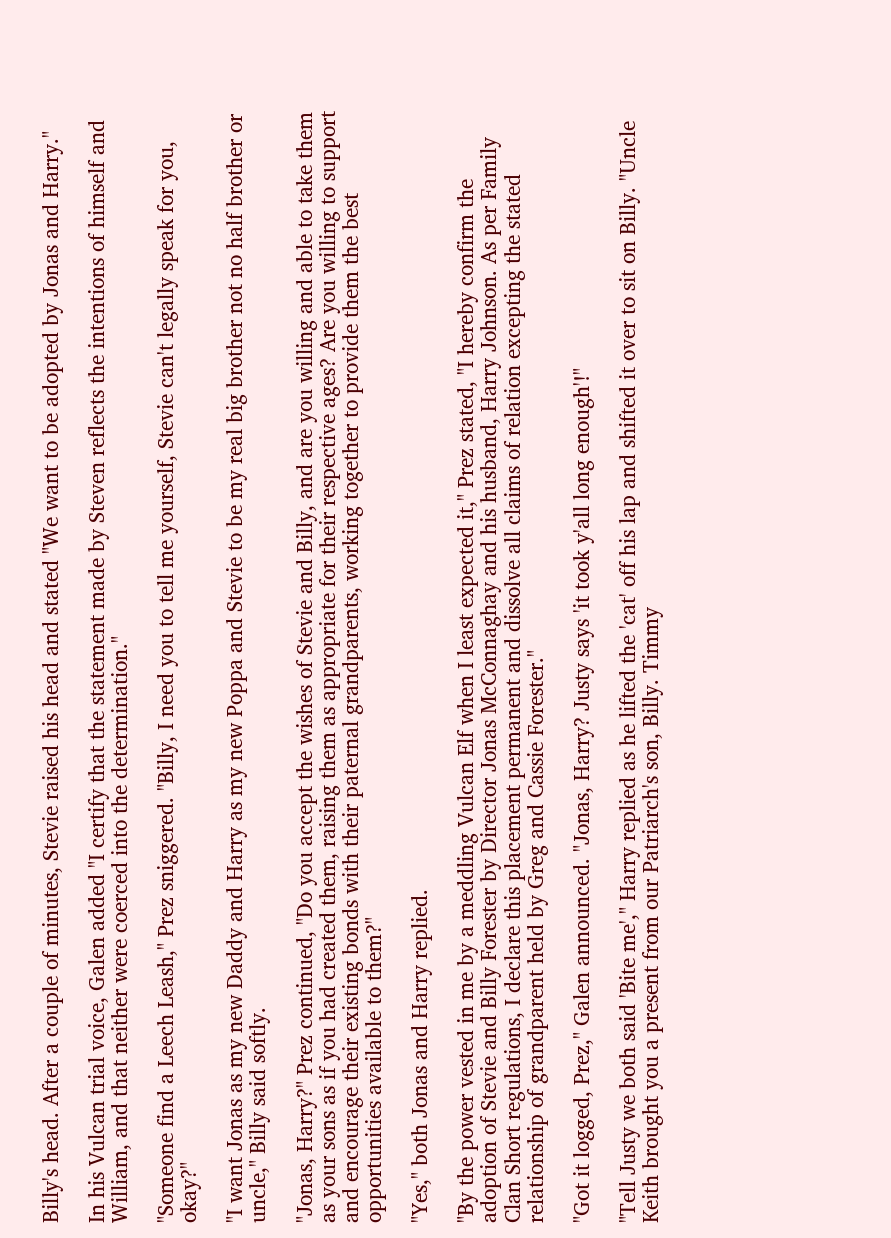Billy's head. After a couple of minutes, Stevie raised his head and stated "We want to be adopted by Jonas and Harry."

In his Vulcan trial voice, Galen added "I certify that the statement made by Steven reflects the intentions of himself and William, and that neither were coerced into the determination."

"Someone find a Leech Leash," Prez sniggered. "Billy, I need you to tell me yourself, Stevie can't legally speak for you, okay?"

"I want Jonas as my new Daddy and Harry as my new Poppa and Stevie to be my real big brother not no half brother or uncle," Billy said softly.

"Jonas, Harry?" Prez continued, "Do you accept the wishes of Stevie and Billy, and are you willing and able to take them as your sons as if you had created them, raising them as appropriate for their respective ages? Are you willing to support and encourage their existing bonds with their paternal grandparents, working together to provide them the best opportunities available to them?"

"Yes," both Jonas and Harry replied.

"By the power vested in me by a meddling Vulcan Elf when I least expected it," Prez stated, "I hereby confirm the adoption of Stevie and Billy Forester by Director Jonas McConnaghay and his husband, Harry Johnson. As per Family Clan Short regulations, I declare this placement permanent and dissolve all claims of relation excepting the stated relationship of grandparent held by Greg and Cassie Forester."

"Got it logged, Prez," Galen announced. "Jonas, Harry? Justy says 'it took y'all long enough'!"

"Tell Justy we both said 'Bite me'," Harry replied as he lifted the 'cat' off his lap and shifted it over to sit on Billy. "Uncle Keith brought you a present from our Patriarch's son, Billy. Timmy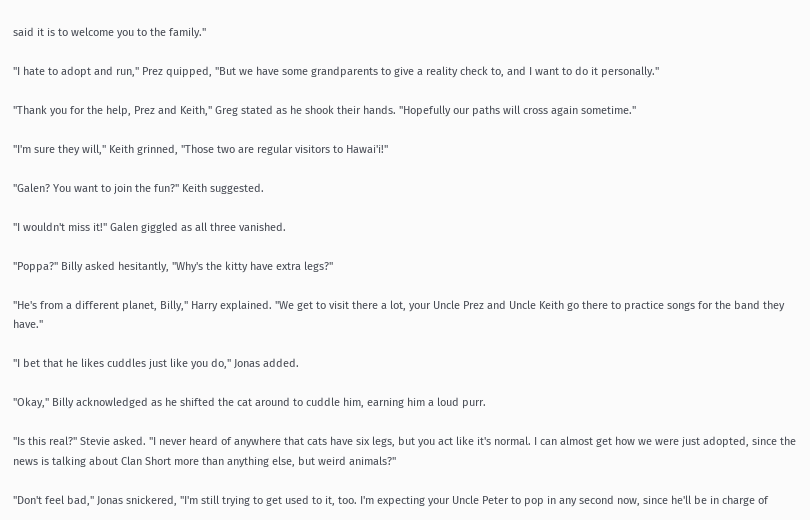said it is to welcome you to the family."

"I hate to adopt and run," Prez quipped, "But we have some grandparents to give a reality check to, and I want to do it personally."

"Thank you for the help, Prez and Keith," Greg stated as he shook their hands. "Hopefully our paths will cross again sometime."

"I'm sure they will," Keith grinned, "Those two are regular visitors to Hawai'i!"

"Galen? You want to join the fun?" Keith suggested.

"I wouldn't miss it!" Galen giggled as all three vanished.

"Poppa?" Billy asked hesitantly, "Why's the kitty have extra legs?"

"He's from a different planet, Billy," Harry explained. "We get to visit there a lot, your Uncle Prez and Uncle Keith go there to practice songs for the band they have."

"I bet that he likes cuddles just like you do," Jonas added.

"Okay," Billy acknowledged as he shifted the cat around to cuddle him, earning him a loud purr.

"Is this real?" Stevie asked. "I never heard of anywhere that cats have six legs, but you act like it's normal. I can almost get how we were just adopted, since the news is talking about Clan Short more than anything else, but weird animals?"

"Don't feel bad," Jonas snickered, "I'm still trying to get used to it, too. I'm expecting your Uncle Peter to pop in any second now, since he'll be in charge of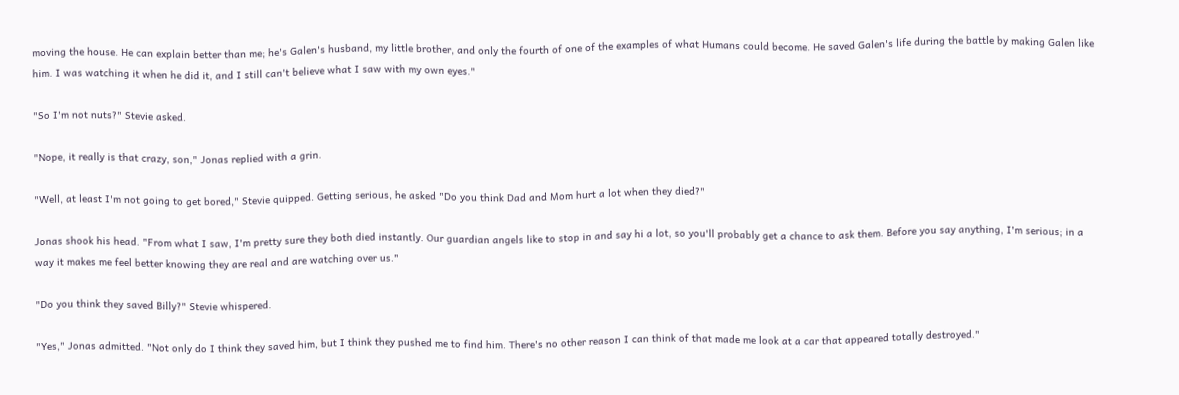moving the house. He can explain better than me; he's Galen's husband, my little brother, and only the fourth of one of the examples of what Humans could become. He saved Galen's life during the battle by making Galen like him. I was watching it when he did it, and I still can't believe what I saw with my own eyes."

"So I'm not nuts?" Stevie asked.

"Nope, it really is that crazy, son," Jonas replied with a grin.

"Well, at least I'm not going to get bored," Stevie quipped. Getting serious, he asked "Do you think Dad and Mom hurt a lot when they died?"

Jonas shook his head. "From what I saw, I'm pretty sure they both died instantly. Our guardian angels like to stop in and say hi a lot, so you'll probably get a chance to ask them. Before you say anything, I'm serious; in a way it makes me feel better knowing they are real and are watching over us."

"Do you think they saved Billy?" Stevie whispered.

"Yes," Jonas admitted. "Not only do I think they saved him, but I think they pushed me to find him. There's no other reason I can think of that made me look at a car that appeared totally destroyed."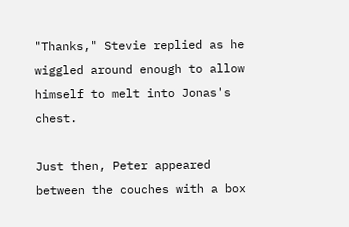"Thanks," Stevie replied as he wiggled around enough to allow himself to melt into Jonas's chest.

Just then, Peter appeared between the couches with a box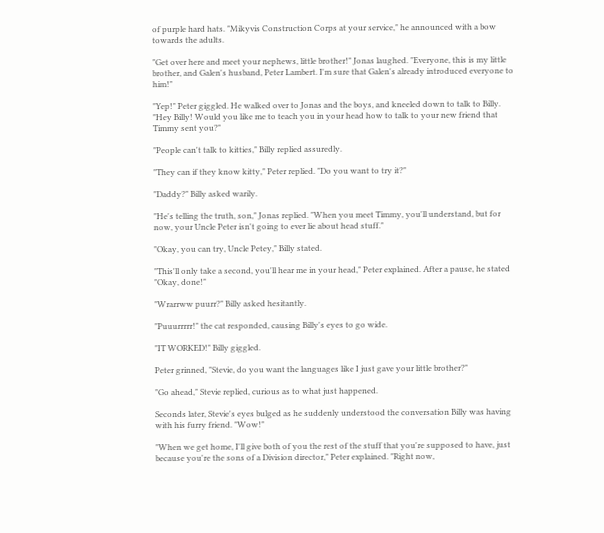of purple hard hats. "Mikyvis Construction Corps at your service," he announced with a bow towards the adults.

"Get over here and meet your nephews, little brother!" Jonas laughed. "Everyone, this is my little brother, and Galen's husband, Peter Lambert. I'm sure that Galen's already introduced everyone to him!"

"Yep!" Peter giggled. He walked over to Jonas and the boys, and kneeled down to talk to Billy. "Hey Billy! Would you like me to teach you in your head how to talk to your new friend that Timmy sent you?"

"People can't talk to kitties," Billy replied assuredly.

"They can if they know kitty," Peter replied. "Do you want to try it?"

"Daddy?" Billy asked warily.

"He's telling the truth, son," Jonas replied. "When you meet Timmy, you'll understand, but for now, your Uncle Peter isn't going to ever lie about head stuff."

"Okay, you can try, Uncle Petey," Billy stated.

"This'll only take a second, you'll hear me in your head," Peter explained. After a pause, he stated "Okay, done!"

"Wrarrww puurr?" Billy asked hesitantly.

"Puuurrrrr!" the cat responded, causing Billy's eyes to go wide.

"IT WORKED!" Billy giggled.

Peter grinned, "Stevie, do you want the languages like I just gave your little brother?"

"Go ahead," Stevie replied, curious as to what just happened.

Seconds later, Stevie's eyes bulged as he suddenly understood the conversation Billy was having with his furry friend. "Wow!"

"When we get home, I'll give both of you the rest of the stuff that you're supposed to have, just because you're the sons of a Division director," Peter explained. "Right now,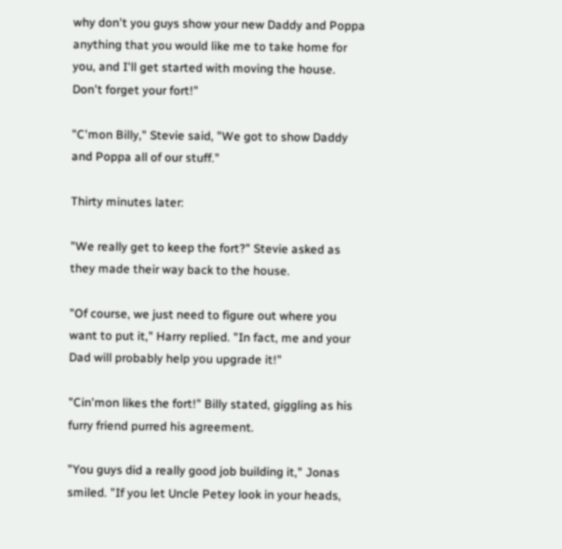why don't you guys show your new Daddy and Poppa anything that you would like me to take home for you, and I'll get started with moving the house. Don't forget your fort!"

"C'mon Billy," Stevie said, "We got to show Daddy and Poppa all of our stuff."

Thirty minutes later:

"We really get to keep the fort?" Stevie asked as they made their way back to the house.

"Of course, we just need to figure out where you want to put it," Harry replied. "In fact, me and your Dad will probably help you upgrade it!"

"Cin'mon likes the fort!" Billy stated, giggling as his furry friend purred his agreement.

"You guys did a really good job building it," Jonas smiled. "If you let Uncle Petey look in your heads,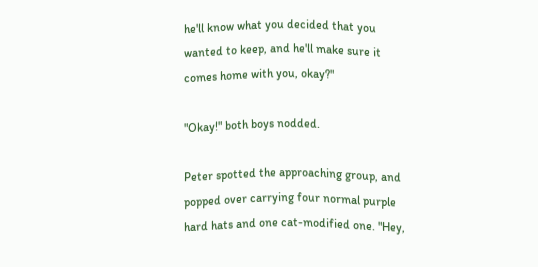he'll know what you decided that you wanted to keep, and he'll make sure it comes home with you, okay?"

"Okay!" both boys nodded.

Peter spotted the approaching group, and popped over carrying four normal purple hard hats and one cat-modified one. "Hey,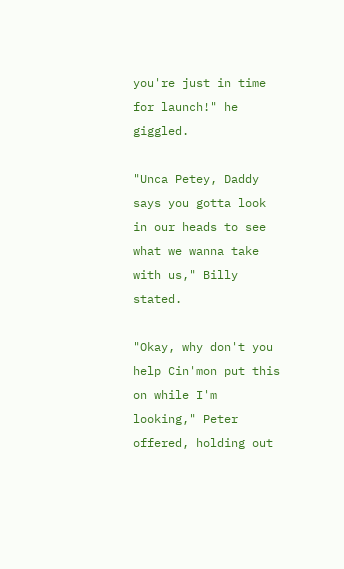you're just in time for launch!" he giggled.

"Unca Petey, Daddy says you gotta look in our heads to see what we wanna take with us," Billy stated.

"Okay, why don't you help Cin'mon put this on while I'm looking," Peter offered, holding out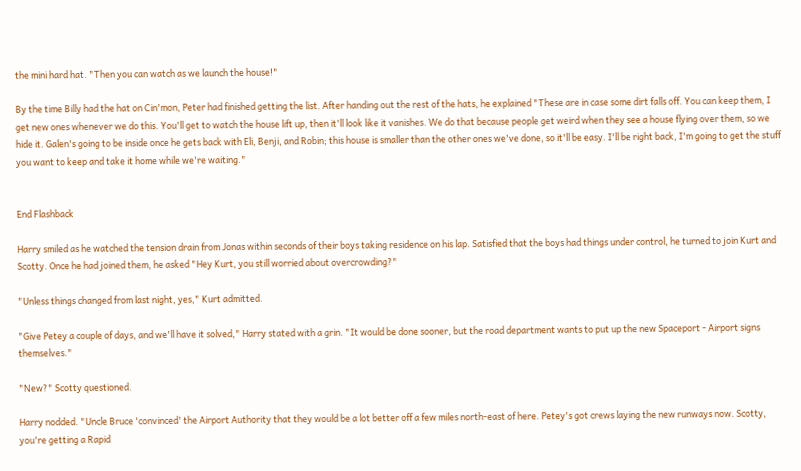the mini hard hat. "Then you can watch as we launch the house!"

By the time Billy had the hat on Cin'mon, Peter had finished getting the list. After handing out the rest of the hats, he explained "These are in case some dirt falls off. You can keep them, I get new ones whenever we do this. You'll get to watch the house lift up, then it'll look like it vanishes. We do that because people get weird when they see a house flying over them, so we hide it. Galen's going to be inside once he gets back with Eli, Benji, and Robin; this house is smaller than the other ones we've done, so it'll be easy. I'll be right back, I'm going to get the stuff you want to keep and take it home while we're waiting."


End Flashback

Harry smiled as he watched the tension drain from Jonas within seconds of their boys taking residence on his lap. Satisfied that the boys had things under control, he turned to join Kurt and Scotty. Once he had joined them, he asked "Hey Kurt, you still worried about overcrowding?"

"Unless things changed from last night, yes," Kurt admitted.

"Give Petey a couple of days, and we'll have it solved," Harry stated with a grin. "It would be done sooner, but the road department wants to put up the new Spaceport - Airport signs themselves."

"New?" Scotty questioned.

Harry nodded. "Uncle Bruce 'convinced' the Airport Authority that they would be a lot better off a few miles north-east of here. Petey's got crews laying the new runways now. Scotty, you're getting a Rapid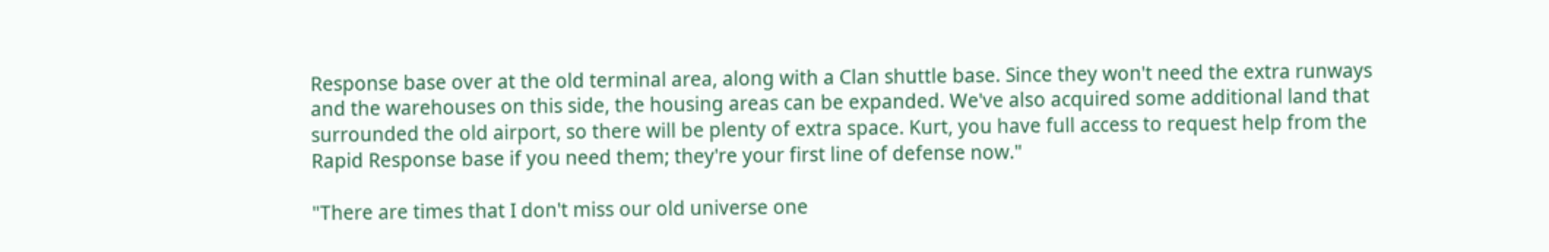Response base over at the old terminal area, along with a Clan shuttle base. Since they won't need the extra runways and the warehouses on this side, the housing areas can be expanded. We've also acquired some additional land that surrounded the old airport, so there will be plenty of extra space. Kurt, you have full access to request help from the Rapid Response base if you need them; they're your first line of defense now."

"There are times that I don't miss our old universe one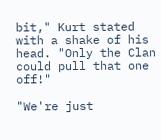bit," Kurt stated with a shake of his head. "Only the Clan could pull that one off!"

"We're just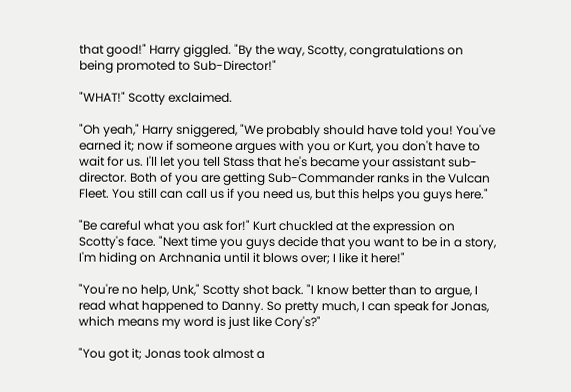that good!" Harry giggled. "By the way, Scotty, congratulations on being promoted to Sub-Director!"

"WHAT!" Scotty exclaimed.

"Oh yeah," Harry sniggered, "We probably should have told you! You've earned it; now if someone argues with you or Kurt, you don't have to wait for us. I'll let you tell Stass that he's became your assistant sub-director. Both of you are getting Sub-Commander ranks in the Vulcan Fleet. You still can call us if you need us, but this helps you guys here."

"Be careful what you ask for!" Kurt chuckled at the expression on Scotty's face. "Next time you guys decide that you want to be in a story, I'm hiding on Archnania until it blows over; I like it here!"

"You're no help, Unk," Scotty shot back. "I know better than to argue, I read what happened to Danny. So pretty much, I can speak for Jonas, which means my word is just like Cory's?"

"You got it; Jonas took almost a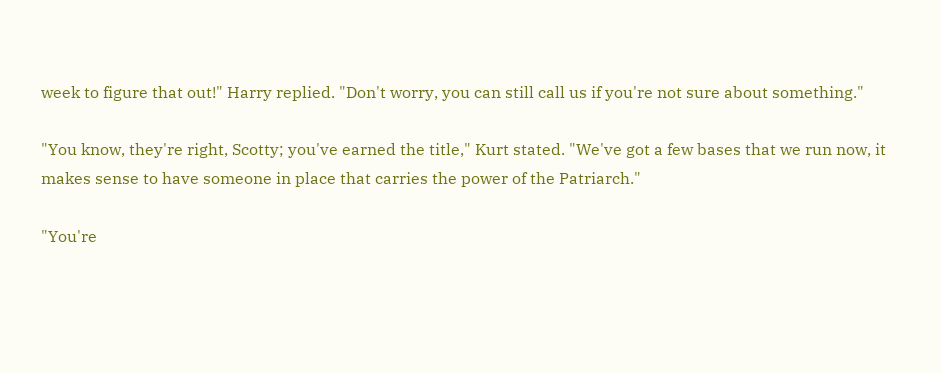week to figure that out!" Harry replied. "Don't worry, you can still call us if you're not sure about something."

"You know, they're right, Scotty; you've earned the title," Kurt stated. "We've got a few bases that we run now, it makes sense to have someone in place that carries the power of the Patriarch."

"You're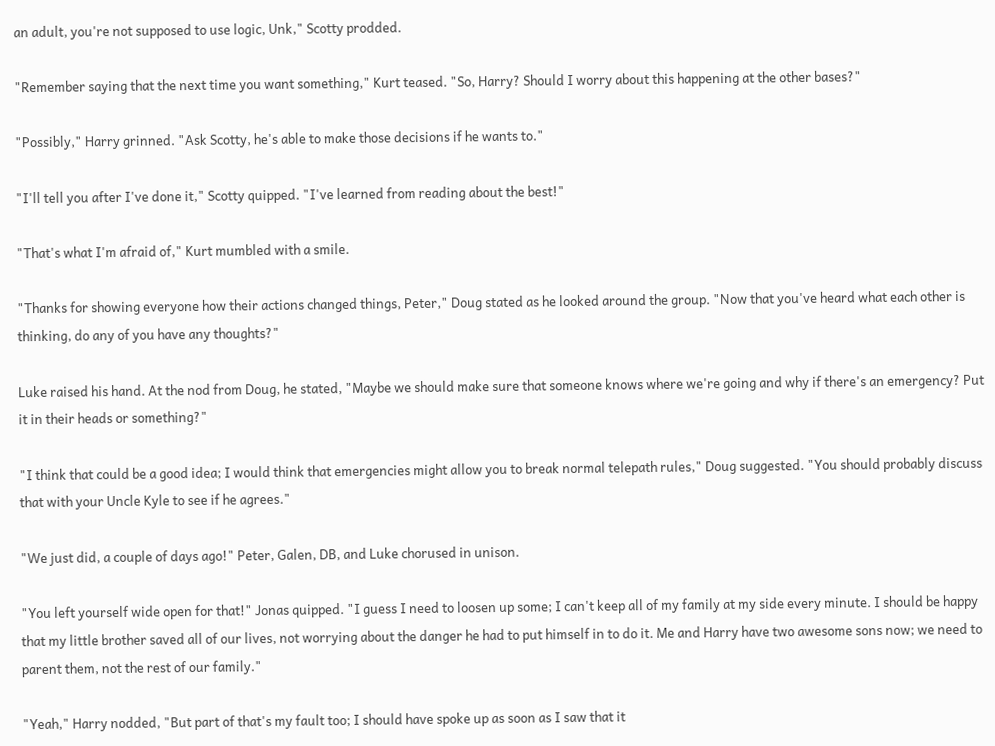an adult, you're not supposed to use logic, Unk," Scotty prodded.

"Remember saying that the next time you want something," Kurt teased. "So, Harry? Should I worry about this happening at the other bases?"

"Possibly," Harry grinned. "Ask Scotty, he's able to make those decisions if he wants to."

"I'll tell you after I've done it," Scotty quipped. "I've learned from reading about the best!"

"That's what I'm afraid of," Kurt mumbled with a smile.

"Thanks for showing everyone how their actions changed things, Peter," Doug stated as he looked around the group. "Now that you've heard what each other is thinking, do any of you have any thoughts?"

Luke raised his hand. At the nod from Doug, he stated, "Maybe we should make sure that someone knows where we're going and why if there's an emergency? Put it in their heads or something?"

"I think that could be a good idea; I would think that emergencies might allow you to break normal telepath rules," Doug suggested. "You should probably discuss that with your Uncle Kyle to see if he agrees."

"We just did, a couple of days ago!" Peter, Galen, DB, and Luke chorused in unison.

"You left yourself wide open for that!" Jonas quipped. "I guess I need to loosen up some; I can't keep all of my family at my side every minute. I should be happy that my little brother saved all of our lives, not worrying about the danger he had to put himself in to do it. Me and Harry have two awesome sons now; we need to parent them, not the rest of our family."

"Yeah," Harry nodded, "But part of that's my fault too; I should have spoke up as soon as I saw that it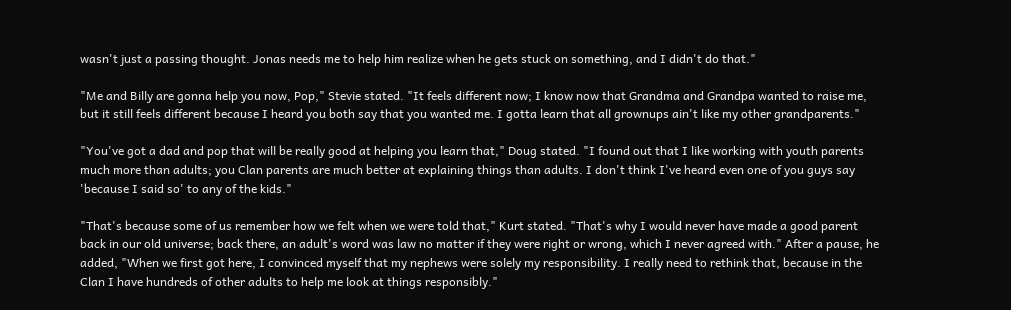wasn't just a passing thought. Jonas needs me to help him realize when he gets stuck on something, and I didn't do that."

"Me and Billy are gonna help you now, Pop," Stevie stated. "It feels different now; I know now that Grandma and Grandpa wanted to raise me, but it still feels different because I heard you both say that you wanted me. I gotta learn that all grownups ain't like my other grandparents."

"You've got a dad and pop that will be really good at helping you learn that," Doug stated. "I found out that I like working with youth parents much more than adults; you Clan parents are much better at explaining things than adults. I don't think I've heard even one of you guys say 'because I said so' to any of the kids."

"That's because some of us remember how we felt when we were told that," Kurt stated. "That's why I would never have made a good parent back in our old universe; back there, an adult's word was law no matter if they were right or wrong, which I never agreed with." After a pause, he added, "When we first got here, I convinced myself that my nephews were solely my responsibility. I really need to rethink that, because in the Clan I have hundreds of other adults to help me look at things responsibly."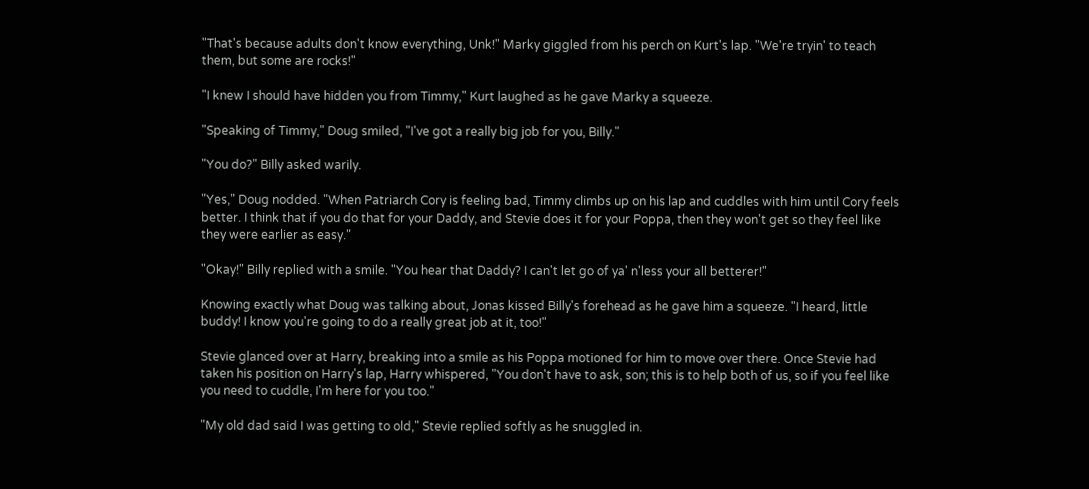"That's because adults don't know everything, Unk!" Marky giggled from his perch on Kurt's lap. "We're tryin' to teach them, but some are rocks!"

"I knew I should have hidden you from Timmy," Kurt laughed as he gave Marky a squeeze.

"Speaking of Timmy," Doug smiled, "I've got a really big job for you, Billy."

"You do?" Billy asked warily.

"Yes," Doug nodded. "When Patriarch Cory is feeling bad, Timmy climbs up on his lap and cuddles with him until Cory feels better. I think that if you do that for your Daddy, and Stevie does it for your Poppa, then they won't get so they feel like they were earlier as easy."

"Okay!" Billy replied with a smile. "You hear that Daddy? I can't let go of ya' n'less your all betterer!"

Knowing exactly what Doug was talking about, Jonas kissed Billy's forehead as he gave him a squeeze. "I heard, little buddy! I know you're going to do a really great job at it, too!"

Stevie glanced over at Harry, breaking into a smile as his Poppa motioned for him to move over there. Once Stevie had taken his position on Harry's lap, Harry whispered, "You don't have to ask, son; this is to help both of us, so if you feel like you need to cuddle, I'm here for you too."

"My old dad said I was getting to old," Stevie replied softly as he snuggled in.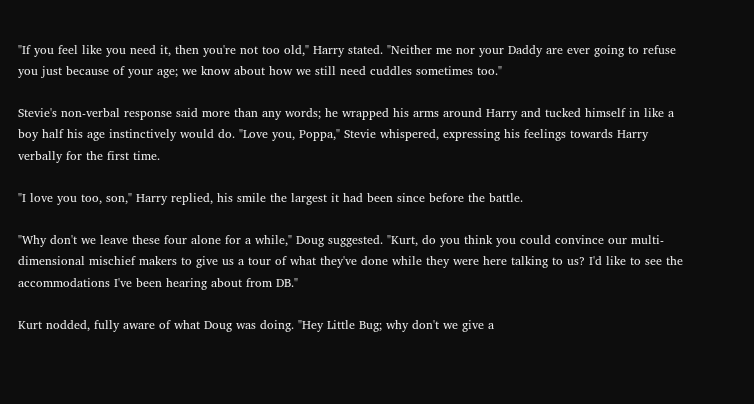"If you feel like you need it, then you're not too old," Harry stated. "Neither me nor your Daddy are ever going to refuse you just because of your age; we know about how we still need cuddles sometimes too."

Stevie's non-verbal response said more than any words; he wrapped his arms around Harry and tucked himself in like a boy half his age instinctively would do. "Love you, Poppa," Stevie whispered, expressing his feelings towards Harry verbally for the first time.

"I love you too, son," Harry replied, his smile the largest it had been since before the battle.

"Why don't we leave these four alone for a while," Doug suggested. "Kurt, do you think you could convince our multi-dimensional mischief makers to give us a tour of what they've done while they were here talking to us? I'd like to see the accommodations I've been hearing about from DB."

Kurt nodded, fully aware of what Doug was doing. "Hey Little Bug; why don't we give a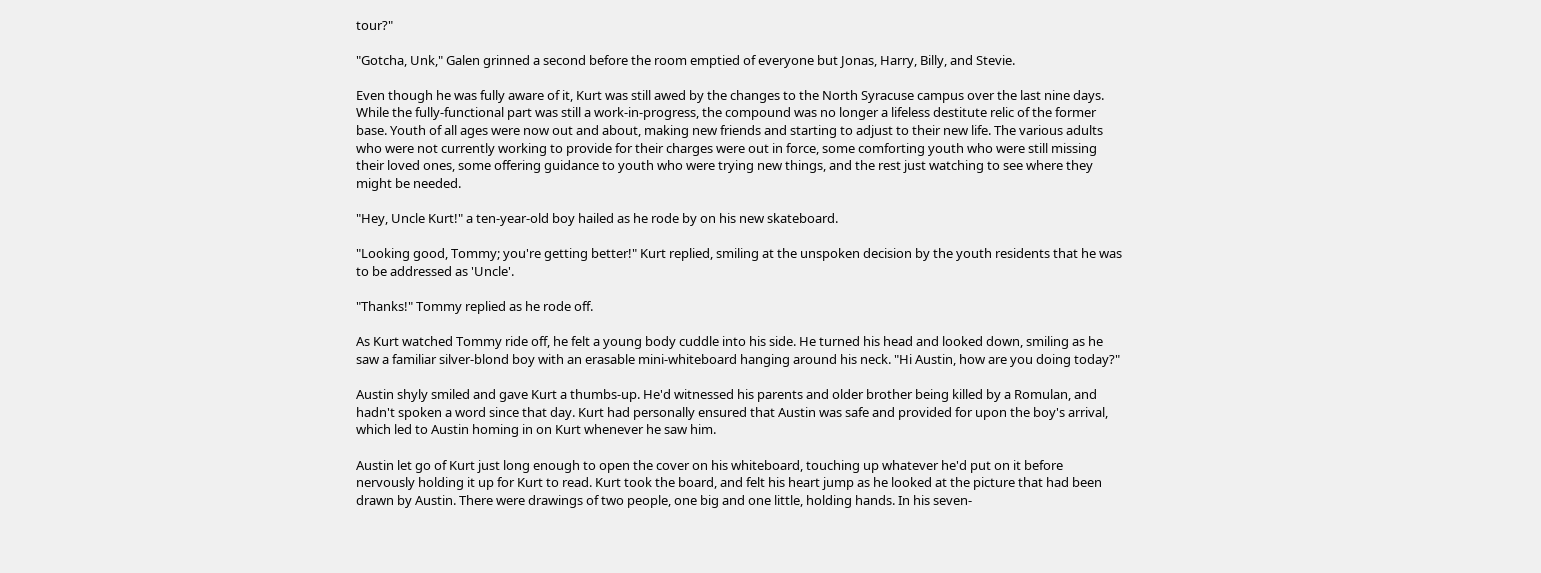tour?"

"Gotcha, Unk," Galen grinned a second before the room emptied of everyone but Jonas, Harry, Billy, and Stevie.

Even though he was fully aware of it, Kurt was still awed by the changes to the North Syracuse campus over the last nine days. While the fully-functional part was still a work-in-progress, the compound was no longer a lifeless destitute relic of the former base. Youth of all ages were now out and about, making new friends and starting to adjust to their new life. The various adults who were not currently working to provide for their charges were out in force, some comforting youth who were still missing their loved ones, some offering guidance to youth who were trying new things, and the rest just watching to see where they might be needed.

"Hey, Uncle Kurt!" a ten-year-old boy hailed as he rode by on his new skateboard.

"Looking good, Tommy; you're getting better!" Kurt replied, smiling at the unspoken decision by the youth residents that he was to be addressed as 'Uncle'.

"Thanks!" Tommy replied as he rode off.

As Kurt watched Tommy ride off, he felt a young body cuddle into his side. He turned his head and looked down, smiling as he saw a familiar silver-blond boy with an erasable mini-whiteboard hanging around his neck. "Hi Austin, how are you doing today?"

Austin shyly smiled and gave Kurt a thumbs-up. He'd witnessed his parents and older brother being killed by a Romulan, and hadn't spoken a word since that day. Kurt had personally ensured that Austin was safe and provided for upon the boy's arrival, which led to Austin homing in on Kurt whenever he saw him.

Austin let go of Kurt just long enough to open the cover on his whiteboard, touching up whatever he'd put on it before nervously holding it up for Kurt to read. Kurt took the board, and felt his heart jump as he looked at the picture that had been drawn by Austin. There were drawings of two people, one big and one little, holding hands. In his seven-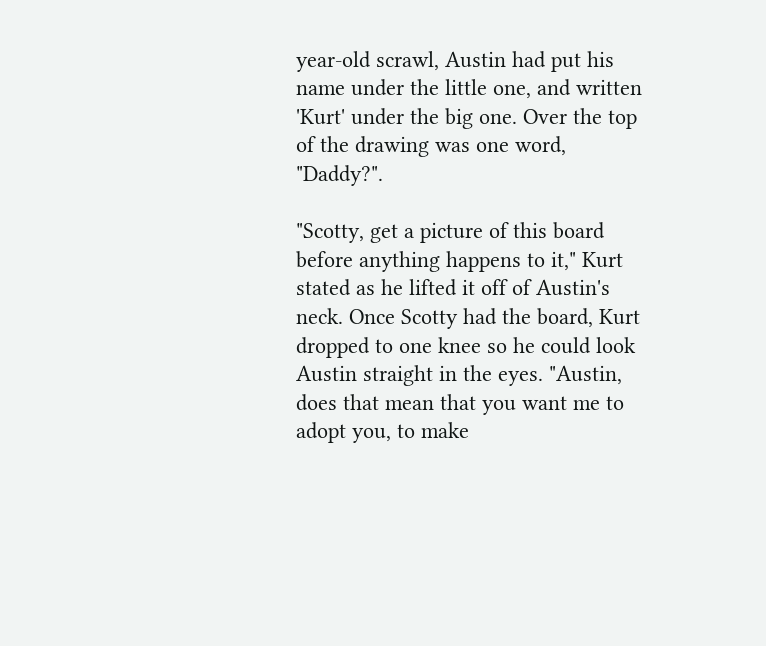year-old scrawl, Austin had put his name under the little one, and written 'Kurt' under the big one. Over the top of the drawing was one word, "Daddy?".

"Scotty, get a picture of this board before anything happens to it," Kurt stated as he lifted it off of Austin's neck. Once Scotty had the board, Kurt dropped to one knee so he could look Austin straight in the eyes. "Austin, does that mean that you want me to adopt you, to make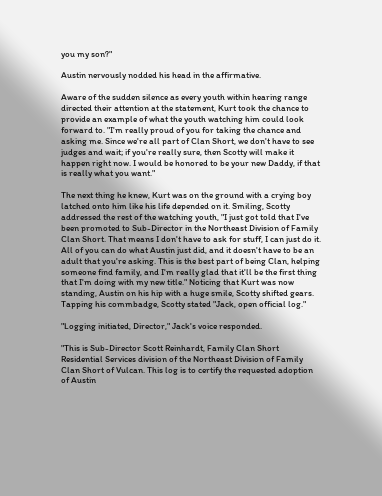you my son?"

Austin nervously nodded his head in the affirmative.

Aware of the sudden silence as every youth within hearing range directed their attention at the statement, Kurt took the chance to provide an example of what the youth watching him could look forward to. "I'm really proud of you for taking the chance and asking me. Since we're all part of Clan Short, we don't have to see judges and wait; if you're really sure, then Scotty will make it happen right now. I would be honored to be your new Daddy, if that is really what you want."

The next thing he knew, Kurt was on the ground with a crying boy latched onto him like his life depended on it. Smiling, Scotty addressed the rest of the watching youth, "I just got told that I've been promoted to Sub-Director in the Northeast Division of Family Clan Short. That means I don't have to ask for stuff, I can just do it. All of you can do what Austin just did, and it doesn't have to be an adult that you're asking. This is the best part of being Clan, helping someone find family, and I'm really glad that it'll be the first thing that I'm doing with my new title." Noticing that Kurt was now standing, Austin on his hip with a huge smile, Scotty shifted gears. Tapping his commbadge, Scotty stated "Jack, open official log."

"Logging initiated, Director," Jack's voice responded.

"This is Sub-Director Scott Reinhardt, Family Clan Short Residential Services division of the Northeast Division of Family Clan Short of Vulcan. This log is to certify the requested adoption of Austin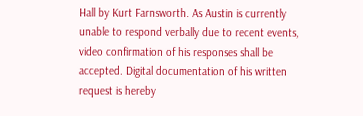Hall by Kurt Farnsworth. As Austin is currently unable to respond verbally due to recent events, video confirmation of his responses shall be accepted. Digital documentation of his written request is hereby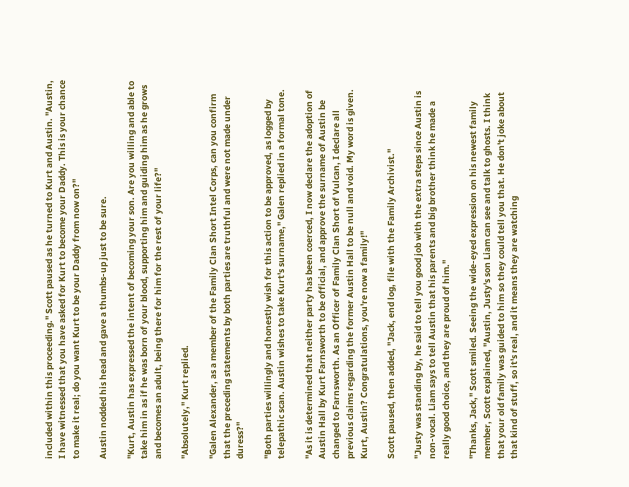included within this proceeding." Scott paused as he turned to Kurt and Austin. "Austin, I have witnessed that you have asked for Kurt to become your Daddy. This is your chance to make it real; do you want Kurt to be your Daddy from now on?"

Austin nodded his head and gave a thumbs-up just to be sure.

"Kurt, Austin has expressed the intent of becoming your son. Are you willing and able to take him in as if he was born of your blood, supporting him and guiding him as he grows and becomes an adult, being there for him for the rest of your life?"

"Absolutely," Kurt replied.

"Galen Alexander, as a member of the Family Clan Short Intel Corps, can you confirm that the preceding statements by both parties are truthful and were not made under duress?"

"Both parties willingly and honestly wish for this action to be approved, as logged by telepathic scan. Austin wishes to take Kurt's surname," Galen replied in a formal tone.

"As it is determined that neither party has been coerced, I now declare the adoption of Austin Hall by Kurt Farnsworth to be official, and approve the surname of Austin be changed to Farnsworth. As an Officer of Family Clan Short of Vulcan, I declare all previous claims regarding the former Austin Hall to be null and void. My word is given. Kurt, Austin? Congratulations, you're now a family!"

Scott paused, then added, "Jack, end log, file with the Family Archivist."

"Justy was standing by, he said to tell you good job with the extra steps since Austin is non-vocal. Liam says to tell Austin that his parents and big brother think he made a really good choice, and they are proud of him."

"Thanks, Jack," Scott smiled. Seeing the wide-eyed expression on his newest family member, Scott explained, "Austin, Justy's son Liam can see and talk to ghosts. I think that your old family was guided to him so they could tell you that. He don't joke about that kind of stuff, so it's real, and it means they are watching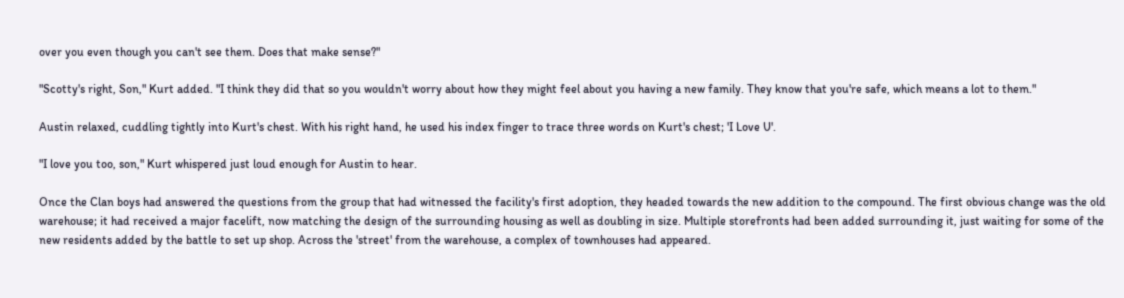over you even though you can't see them. Does that make sense?"

"Scotty's right, Son," Kurt added. "I think they did that so you wouldn't worry about how they might feel about you having a new family. They know that you're safe, which means a lot to them."

Austin relaxed, cuddling tightly into Kurt's chest. With his right hand, he used his index finger to trace three words on Kurt's chest; 'I Love U'.

"I love you too, son," Kurt whispered just loud enough for Austin to hear.

Once the Clan boys had answered the questions from the group that had witnessed the facility's first adoption, they headed towards the new addition to the compound. The first obvious change was the old warehouse; it had received a major facelift, now matching the design of the surrounding housing as well as doubling in size. Multiple storefronts had been added surrounding it, just waiting for some of the new residents added by the battle to set up shop. Across the 'street' from the warehouse, a complex of townhouses had appeared.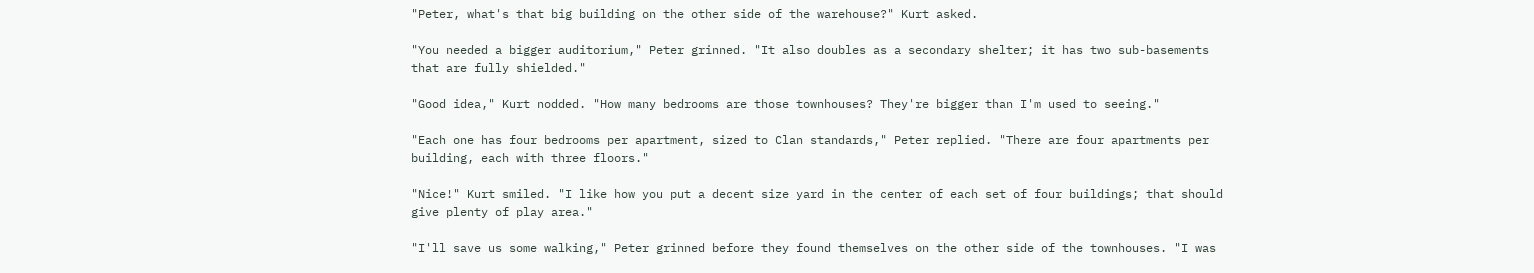"Peter, what's that big building on the other side of the warehouse?" Kurt asked.

"You needed a bigger auditorium," Peter grinned. "It also doubles as a secondary shelter; it has two sub-basements that are fully shielded."

"Good idea," Kurt nodded. "How many bedrooms are those townhouses? They're bigger than I'm used to seeing."

"Each one has four bedrooms per apartment, sized to Clan standards," Peter replied. "There are four apartments per building, each with three floors."

"Nice!" Kurt smiled. "I like how you put a decent size yard in the center of each set of four buildings; that should give plenty of play area."

"I'll save us some walking," Peter grinned before they found themselves on the other side of the townhouses. "I was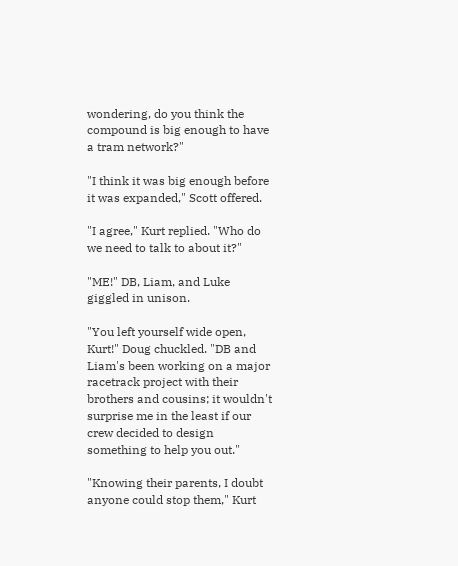wondering, do you think the compound is big enough to have a tram network?"

"I think it was big enough before it was expanded," Scott offered.

"I agree," Kurt replied. "Who do we need to talk to about it?"

"ME!" DB, Liam, and Luke giggled in unison.

"You left yourself wide open, Kurt!" Doug chuckled. "DB and Liam's been working on a major racetrack project with their brothers and cousins; it wouldn't surprise me in the least if our crew decided to design something to help you out."

"Knowing their parents, I doubt anyone could stop them," Kurt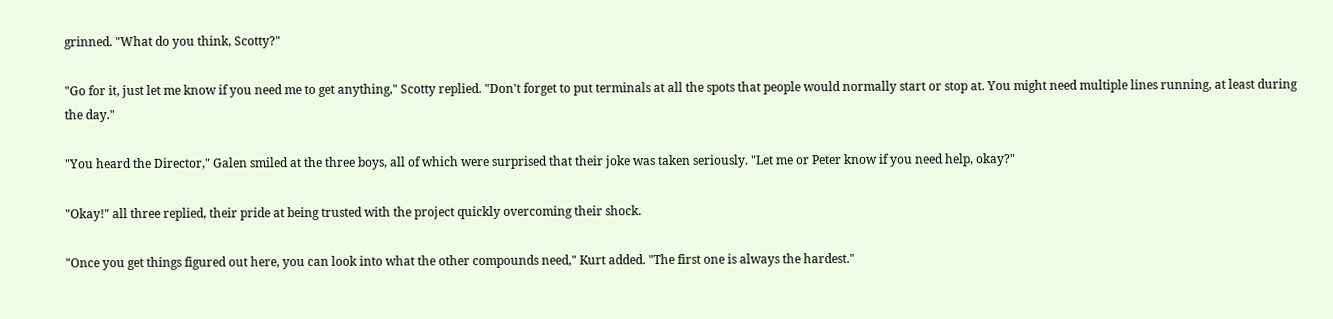grinned. "What do you think, Scotty?"

"Go for it, just let me know if you need me to get anything," Scotty replied. "Don't forget to put terminals at all the spots that people would normally start or stop at. You might need multiple lines running, at least during the day."

"You heard the Director," Galen smiled at the three boys, all of which were surprised that their joke was taken seriously. "Let me or Peter know if you need help, okay?"

"Okay!" all three replied, their pride at being trusted with the project quickly overcoming their shock.

"Once you get things figured out here, you can look into what the other compounds need," Kurt added. "The first one is always the hardest."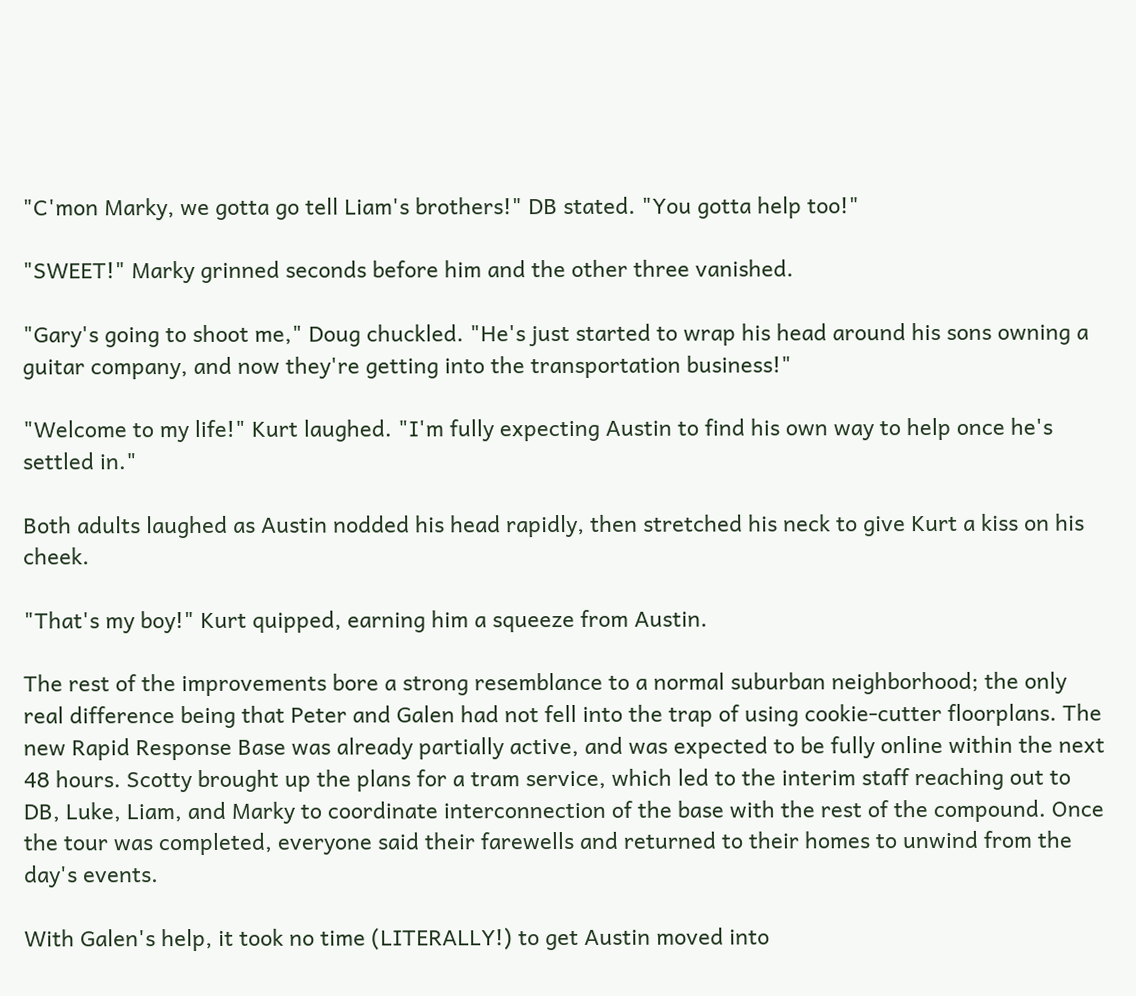"C'mon Marky, we gotta go tell Liam's brothers!" DB stated. "You gotta help too!"

"SWEET!" Marky grinned seconds before him and the other three vanished.

"Gary's going to shoot me," Doug chuckled. "He's just started to wrap his head around his sons owning a guitar company, and now they're getting into the transportation business!"

"Welcome to my life!" Kurt laughed. "I'm fully expecting Austin to find his own way to help once he's settled in."

Both adults laughed as Austin nodded his head rapidly, then stretched his neck to give Kurt a kiss on his cheek.

"That's my boy!" Kurt quipped, earning him a squeeze from Austin.

The rest of the improvements bore a strong resemblance to a normal suburban neighborhood; the only real difference being that Peter and Galen had not fell into the trap of using cookie-cutter floorplans. The new Rapid Response Base was already partially active, and was expected to be fully online within the next 48 hours. Scotty brought up the plans for a tram service, which led to the interim staff reaching out to DB, Luke, Liam, and Marky to coordinate interconnection of the base with the rest of the compound. Once the tour was completed, everyone said their farewells and returned to their homes to unwind from the day's events.

With Galen's help, it took no time (LITERALLY!) to get Austin moved into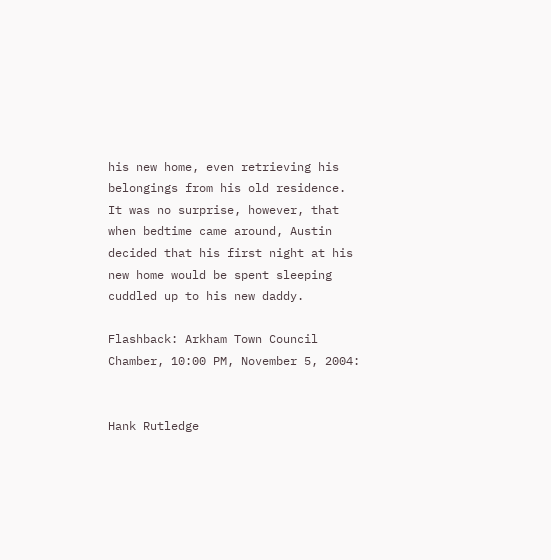his new home, even retrieving his belongings from his old residence. It was no surprise, however, that when bedtime came around, Austin decided that his first night at his new home would be spent sleeping cuddled up to his new daddy.

Flashback: Arkham Town Council Chamber, 10:00 PM, November 5, 2004:


Hank Rutledge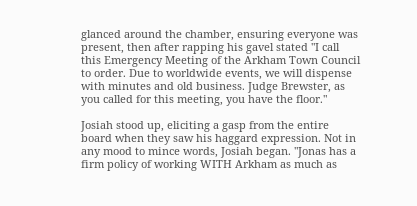glanced around the chamber, ensuring everyone was present, then after rapping his gavel stated "I call this Emergency Meeting of the Arkham Town Council to order. Due to worldwide events, we will dispense with minutes and old business. Judge Brewster, as you called for this meeting, you have the floor."

Josiah stood up, eliciting a gasp from the entire board when they saw his haggard expression. Not in any mood to mince words, Josiah began. "Jonas has a firm policy of working WITH Arkham as much as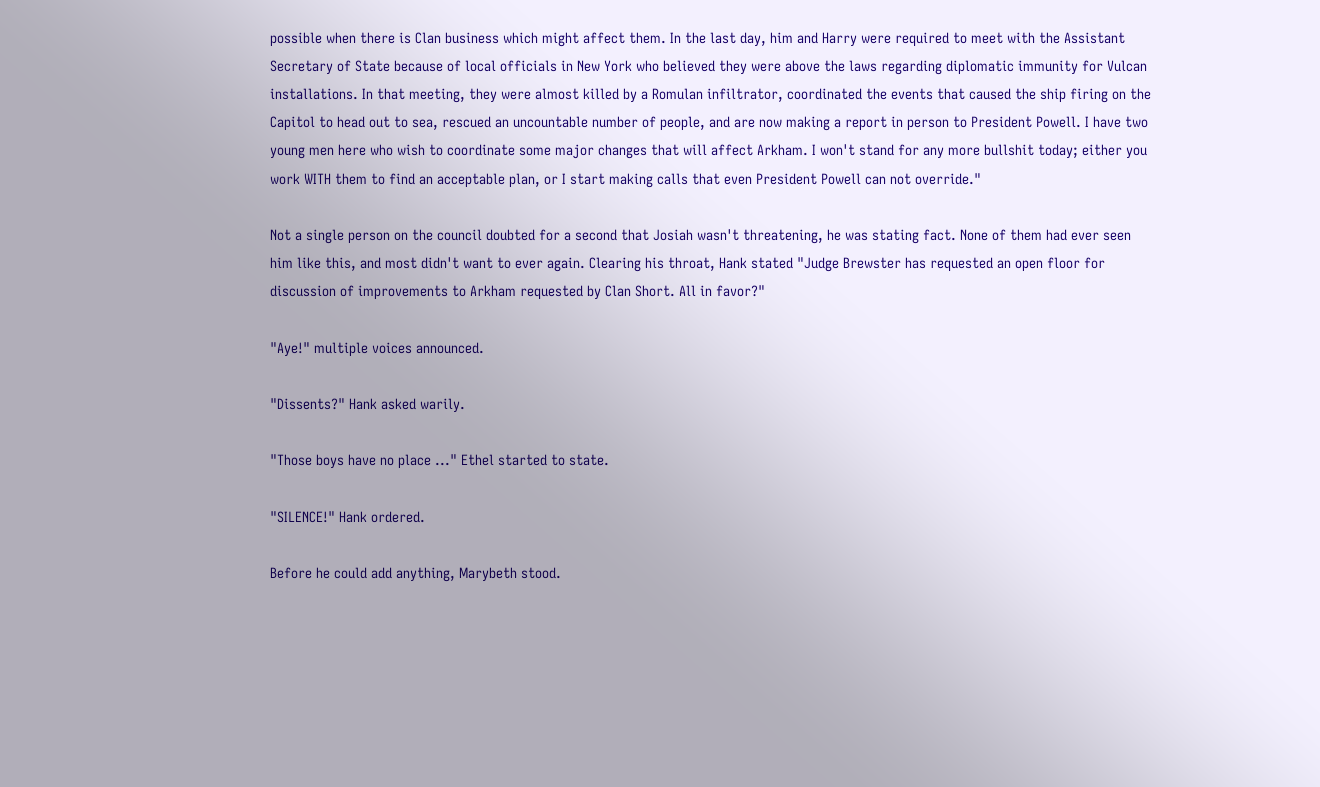possible when there is Clan business which might affect them. In the last day, him and Harry were required to meet with the Assistant Secretary of State because of local officials in New York who believed they were above the laws regarding diplomatic immunity for Vulcan installations. In that meeting, they were almost killed by a Romulan infiltrator, coordinated the events that caused the ship firing on the Capitol to head out to sea, rescued an uncountable number of people, and are now making a report in person to President Powell. I have two young men here who wish to coordinate some major changes that will affect Arkham. I won't stand for any more bullshit today; either you work WITH them to find an acceptable plan, or I start making calls that even President Powell can not override."

Not a single person on the council doubted for a second that Josiah wasn't threatening, he was stating fact. None of them had ever seen him like this, and most didn't want to ever again. Clearing his throat, Hank stated "Judge Brewster has requested an open floor for discussion of improvements to Arkham requested by Clan Short. All in favor?"

"Aye!" multiple voices announced.

"Dissents?" Hank asked warily.

"Those boys have no place ..." Ethel started to state.

"SILENCE!" Hank ordered.

Before he could add anything, Marybeth stood.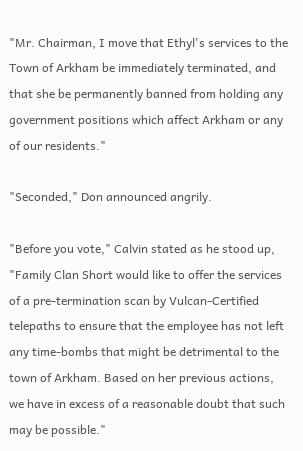"Mr. Chairman, I move that Ethyl's services to the Town of Arkham be immediately terminated, and that she be permanently banned from holding any government positions which affect Arkham or any of our residents."

"Seconded," Don announced angrily.

"Before you vote," Calvin stated as he stood up, "Family Clan Short would like to offer the services of a pre-termination scan by Vulcan-Certified telepaths to ensure that the employee has not left any time-bombs that might be detrimental to the town of Arkham. Based on her previous actions, we have in excess of a reasonable doubt that such may be possible."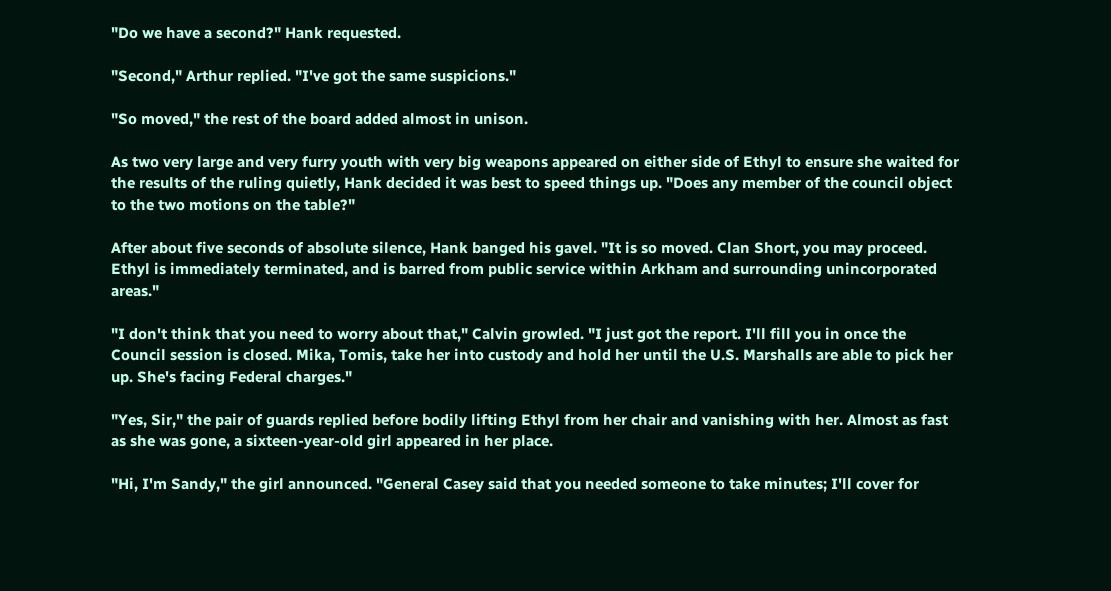"Do we have a second?" Hank requested.

"Second," Arthur replied. "I've got the same suspicions."

"So moved," the rest of the board added almost in unison.

As two very large and very furry youth with very big weapons appeared on either side of Ethyl to ensure she waited for the results of the ruling quietly, Hank decided it was best to speed things up. "Does any member of the council object to the two motions on the table?"

After about five seconds of absolute silence, Hank banged his gavel. "It is so moved. Clan Short, you may proceed. Ethyl is immediately terminated, and is barred from public service within Arkham and surrounding unincorporated areas."

"I don't think that you need to worry about that," Calvin growled. "I just got the report. I'll fill you in once the Council session is closed. Mika, Tomis, take her into custody and hold her until the U.S. Marshalls are able to pick her up. She's facing Federal charges."

"Yes, Sir," the pair of guards replied before bodily lifting Ethyl from her chair and vanishing with her. Almost as fast as she was gone, a sixteen-year-old girl appeared in her place.

"Hi, I'm Sandy," the girl announced. "General Casey said that you needed someone to take minutes; I'll cover for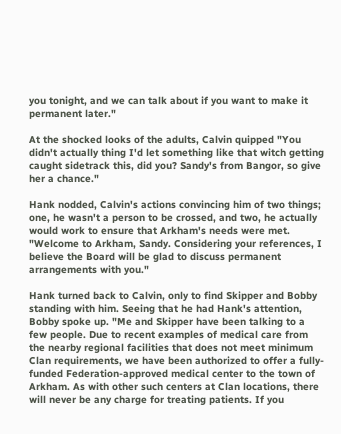you tonight, and we can talk about if you want to make it permanent later."

At the shocked looks of the adults, Calvin quipped "You didn't actually thing I'd let something like that witch getting caught sidetrack this, did you? Sandy's from Bangor, so give her a chance."

Hank nodded, Calvin's actions convincing him of two things; one, he wasn't a person to be crossed, and two, he actually would work to ensure that Arkham's needs were met. "Welcome to Arkham, Sandy. Considering your references, I believe the Board will be glad to discuss permanent arrangements with you."

Hank turned back to Calvin, only to find Skipper and Bobby standing with him. Seeing that he had Hank's attention, Bobby spoke up. "Me and Skipper have been talking to a few people. Due to recent examples of medical care from the nearby regional facilities that does not meet minimum Clan requirements, we have been authorized to offer a fully-funded Federation-approved medical center to the town of Arkham. As with other such centers at Clan locations, there will never be any charge for treating patients. If you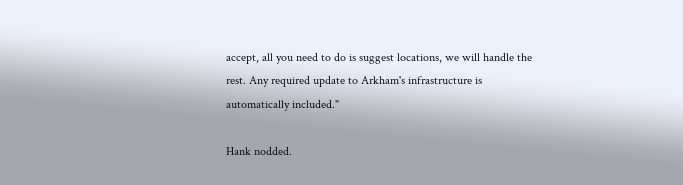accept, all you need to do is suggest locations, we will handle the rest. Any required update to Arkham's infrastructure is automatically included."

Hank nodded.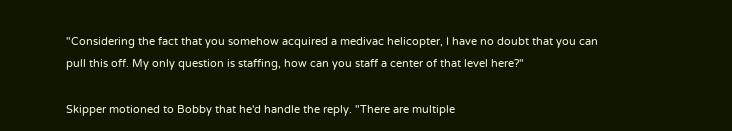"Considering the fact that you somehow acquired a medivac helicopter, I have no doubt that you can pull this off. My only question is staffing, how can you staff a center of that level here?"

Skipper motioned to Bobby that he'd handle the reply. "There are multiple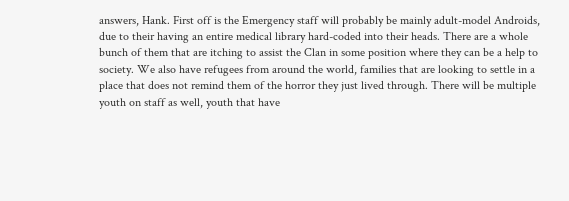answers, Hank. First off is the Emergency staff will probably be mainly adult-model Androids, due to their having an entire medical library hard-coded into their heads. There are a whole bunch of them that are itching to assist the Clan in some position where they can be a help to society. We also have refugees from around the world, families that are looking to settle in a place that does not remind them of the horror they just lived through. There will be multiple youth on staff as well, youth that have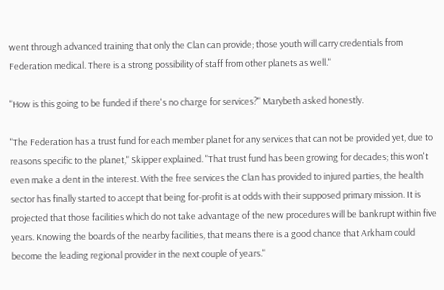went through advanced training that only the Clan can provide; those youth will carry credentials from Federation medical. There is a strong possibility of staff from other planets as well."

"How is this going to be funded if there's no charge for services?" Marybeth asked honestly.

"The Federation has a trust fund for each member planet for any services that can not be provided yet, due to reasons specific to the planet," Skipper explained. "That trust fund has been growing for decades; this won't even make a dent in the interest. With the free services the Clan has provided to injured parties, the health sector has finally started to accept that being for-profit is at odds with their supposed primary mission. It is projected that those facilities which do not take advantage of the new procedures will be bankrupt within five years. Knowing the boards of the nearby facilities, that means there is a good chance that Arkham could become the leading regional provider in the next couple of years."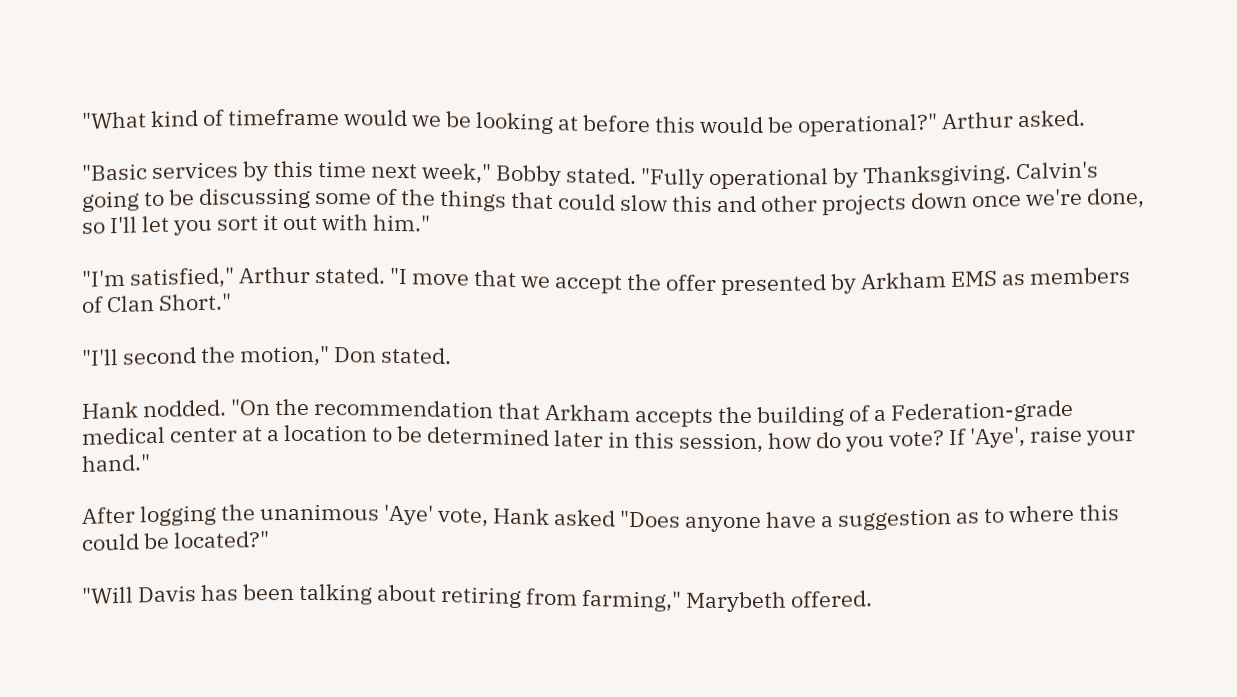"What kind of timeframe would we be looking at before this would be operational?" Arthur asked.

"Basic services by this time next week," Bobby stated. "Fully operational by Thanksgiving. Calvin's going to be discussing some of the things that could slow this and other projects down once we're done, so I'll let you sort it out with him."

"I'm satisfied," Arthur stated. "I move that we accept the offer presented by Arkham EMS as members of Clan Short."

"I'll second the motion," Don stated.

Hank nodded. "On the recommendation that Arkham accepts the building of a Federation-grade medical center at a location to be determined later in this session, how do you vote? If 'Aye', raise your hand."

After logging the unanimous 'Aye' vote, Hank asked "Does anyone have a suggestion as to where this could be located?"

"Will Davis has been talking about retiring from farming," Marybeth offered.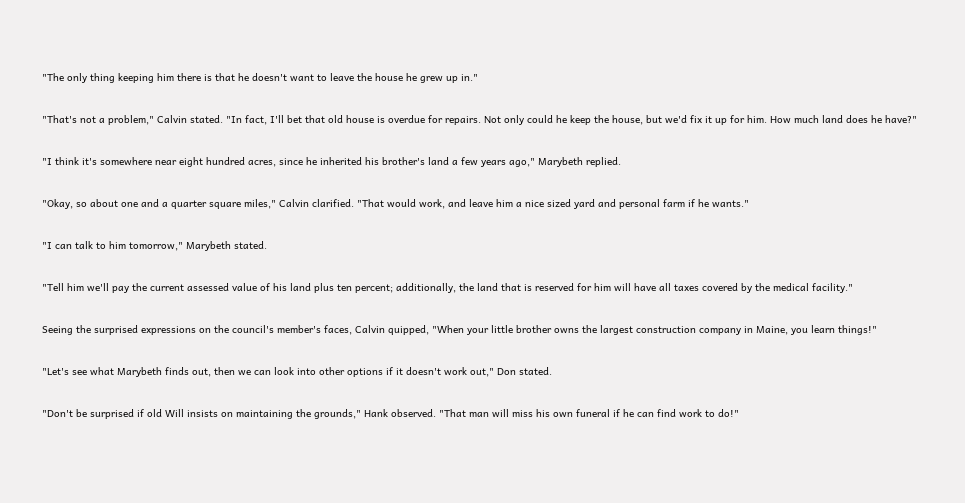"The only thing keeping him there is that he doesn't want to leave the house he grew up in."

"That's not a problem," Calvin stated. "In fact, I'll bet that old house is overdue for repairs. Not only could he keep the house, but we'd fix it up for him. How much land does he have?"

"I think it's somewhere near eight hundred acres, since he inherited his brother's land a few years ago," Marybeth replied.

"Okay, so about one and a quarter square miles," Calvin clarified. "That would work, and leave him a nice sized yard and personal farm if he wants."

"I can talk to him tomorrow," Marybeth stated.

"Tell him we'll pay the current assessed value of his land plus ten percent; additionally, the land that is reserved for him will have all taxes covered by the medical facility."

Seeing the surprised expressions on the council's member's faces, Calvin quipped, "When your little brother owns the largest construction company in Maine, you learn things!"

"Let's see what Marybeth finds out, then we can look into other options if it doesn't work out," Don stated.

"Don't be surprised if old Will insists on maintaining the grounds," Hank observed. "That man will miss his own funeral if he can find work to do!"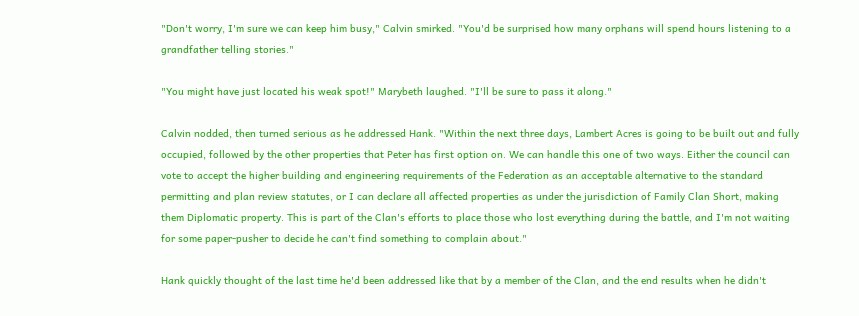"Don't worry, I'm sure we can keep him busy," Calvin smirked. "You'd be surprised how many orphans will spend hours listening to a grandfather telling stories."

"You might have just located his weak spot!" Marybeth laughed. "I'll be sure to pass it along."

Calvin nodded, then turned serious as he addressed Hank. "Within the next three days, Lambert Acres is going to be built out and fully occupied, followed by the other properties that Peter has first option on. We can handle this one of two ways. Either the council can vote to accept the higher building and engineering requirements of the Federation as an acceptable alternative to the standard permitting and plan review statutes, or I can declare all affected properties as under the jurisdiction of Family Clan Short, making them Diplomatic property. This is part of the Clan's efforts to place those who lost everything during the battle, and I'm not waiting for some paper-pusher to decide he can't find something to complain about."

Hank quickly thought of the last time he'd been addressed like that by a member of the Clan, and the end results when he didn't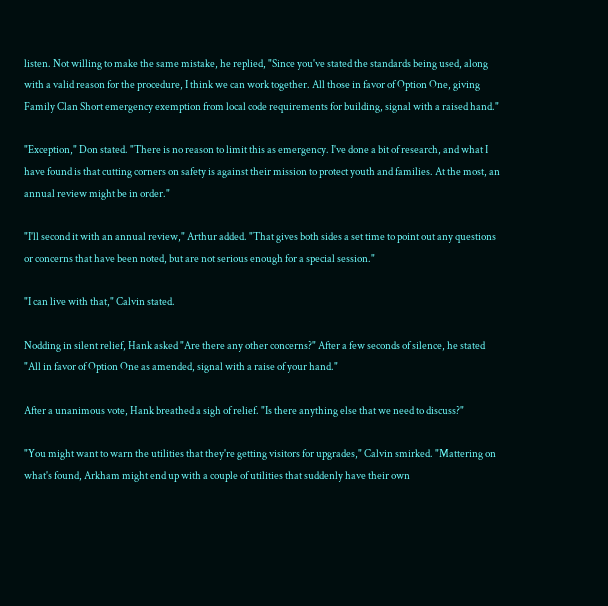listen. Not willing to make the same mistake, he replied, "Since you've stated the standards being used, along with a valid reason for the procedure, I think we can work together. All those in favor of Option One, giving Family Clan Short emergency exemption from local code requirements for building, signal with a raised hand."

"Exception," Don stated. "There is no reason to limit this as emergency. I've done a bit of research, and what I have found is that cutting corners on safety is against their mission to protect youth and families. At the most, an annual review might be in order."

"I'll second it with an annual review," Arthur added. "That gives both sides a set time to point out any questions or concerns that have been noted, but are not serious enough for a special session."

"I can live with that," Calvin stated.

Nodding in silent relief, Hank asked "Are there any other concerns?" After a few seconds of silence, he stated "All in favor of Option One as amended, signal with a raise of your hand."

After a unanimous vote, Hank breathed a sigh of relief. "Is there anything else that we need to discuss?"

"You might want to warn the utilities that they're getting visitors for upgrades," Calvin smirked. "Mattering on what's found, Arkham might end up with a couple of utilities that suddenly have their own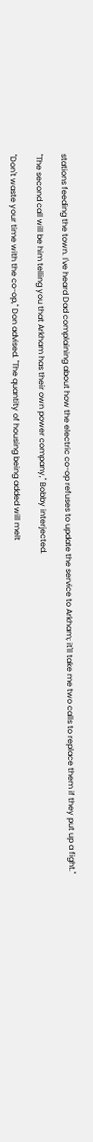stations feeding the town. I've heard Dad complaining about how the electric co-op refuses to update the service to Arkham; it'll take me two calls to replace them if they put up a fight."

"The second call will be him telling you that Arkham has their own power company," Bobby interjected.

"Don't waste your time with the co-op," Don advised. "The quantity of housing being added will melt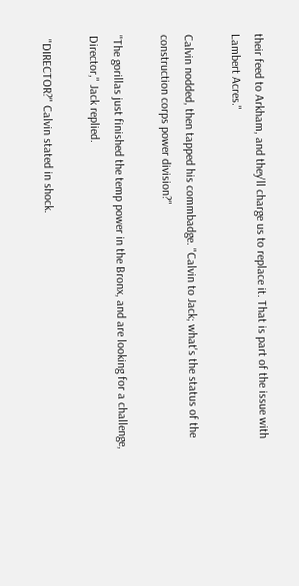their feed to Arkham, and they'll charge us to replace it. That is part of the issue with Lambert Acres."

Calvin nodded, then tapped his commbadge. "Calvin to Jack; what's the status of the construction corps power division?"

"The gorillas just finished the temp power in the Bronx, and are looking for a challenge, Director," Jack replied.

 "DIRECTOR?" Calvin stated in shock.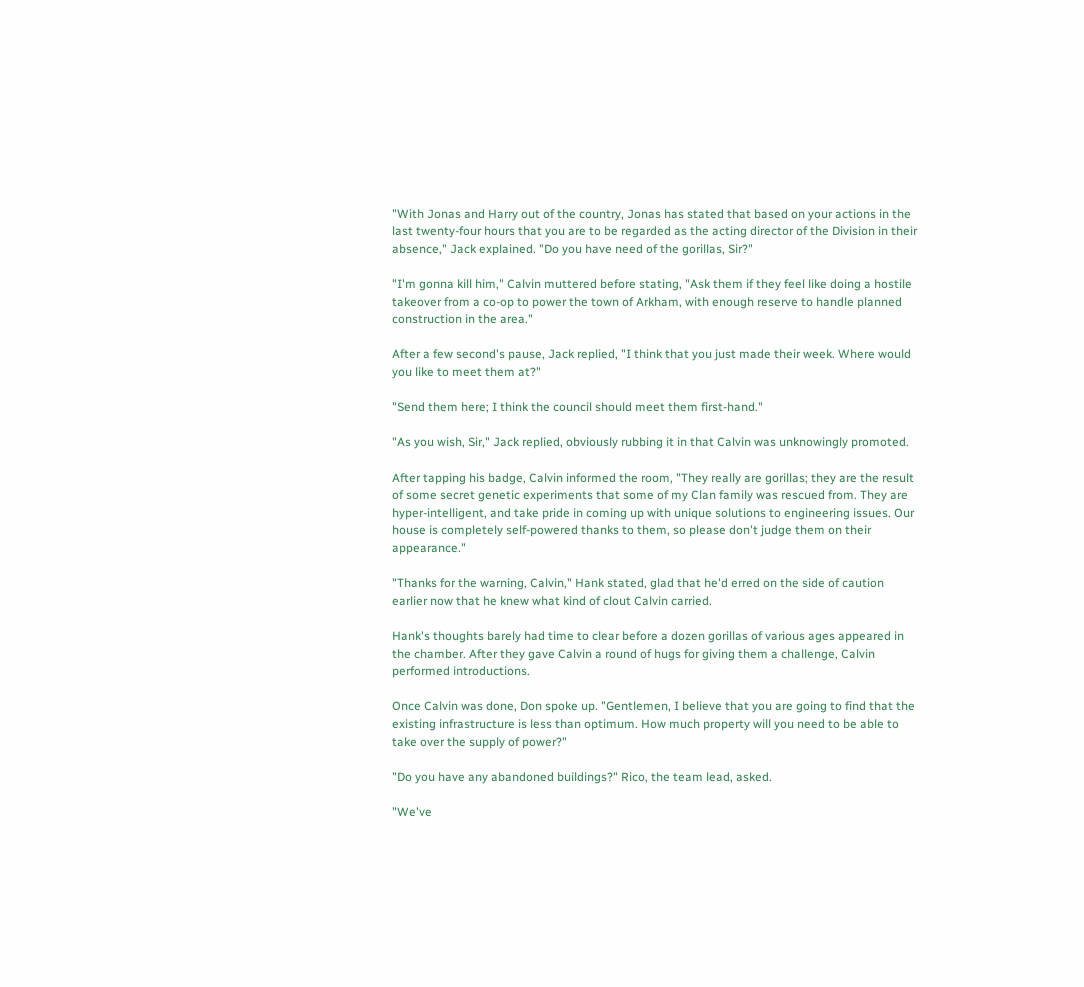"With Jonas and Harry out of the country, Jonas has stated that based on your actions in the last twenty-four hours that you are to be regarded as the acting director of the Division in their absence," Jack explained. "Do you have need of the gorillas, Sir?"

"I'm gonna kill him," Calvin muttered before stating, "Ask them if they feel like doing a hostile takeover from a co-op to power the town of Arkham, with enough reserve to handle planned construction in the area."

After a few second's pause, Jack replied, "I think that you just made their week. Where would you like to meet them at?"

"Send them here; I think the council should meet them first-hand."

"As you wish, Sir," Jack replied, obviously rubbing it in that Calvin was unknowingly promoted.

After tapping his badge, Calvin informed the room, "They really are gorillas; they are the result of some secret genetic experiments that some of my Clan family was rescued from. They are hyper-intelligent, and take pride in coming up with unique solutions to engineering issues. Our house is completely self-powered thanks to them, so please don't judge them on their appearance."

"Thanks for the warning, Calvin," Hank stated, glad that he'd erred on the side of caution earlier now that he knew what kind of clout Calvin carried.

Hank's thoughts barely had time to clear before a dozen gorillas of various ages appeared in the chamber. After they gave Calvin a round of hugs for giving them a challenge, Calvin performed introductions.

Once Calvin was done, Don spoke up. "Gentlemen, I believe that you are going to find that the existing infrastructure is less than optimum. How much property will you need to be able to take over the supply of power?"

"Do you have any abandoned buildings?" Rico, the team lead, asked.

"We've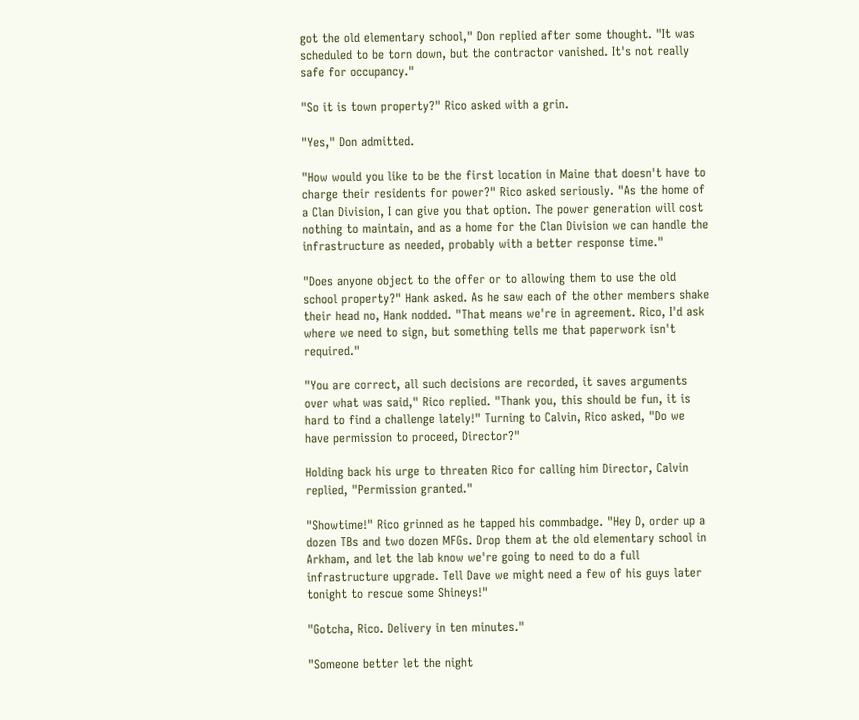got the old elementary school," Don replied after some thought. "It was scheduled to be torn down, but the contractor vanished. It's not really safe for occupancy."

"So it is town property?" Rico asked with a grin.

"Yes," Don admitted.

"How would you like to be the first location in Maine that doesn't have to charge their residents for power?" Rico asked seriously. "As the home of a Clan Division, I can give you that option. The power generation will cost nothing to maintain, and as a home for the Clan Division we can handle the infrastructure as needed, probably with a better response time."

"Does anyone object to the offer or to allowing them to use the old school property?" Hank asked. As he saw each of the other members shake their head no, Hank nodded. "That means we're in agreement. Rico, I'd ask where we need to sign, but something tells me that paperwork isn't required."

"You are correct, all such decisions are recorded, it saves arguments over what was said," Rico replied. "Thank you, this should be fun, it is hard to find a challenge lately!" Turning to Calvin, Rico asked, "Do we have permission to proceed, Director?"

Holding back his urge to threaten Rico for calling him Director, Calvin replied, "Permission granted."

"Showtime!" Rico grinned as he tapped his commbadge. "Hey D, order up a dozen TBs and two dozen MFGs. Drop them at the old elementary school in Arkham, and let the lab know we're going to need to do a full infrastructure upgrade. Tell Dave we might need a few of his guys later tonight to rescue some Shineys!"

"Gotcha, Rico. Delivery in ten minutes."

"Someone better let the night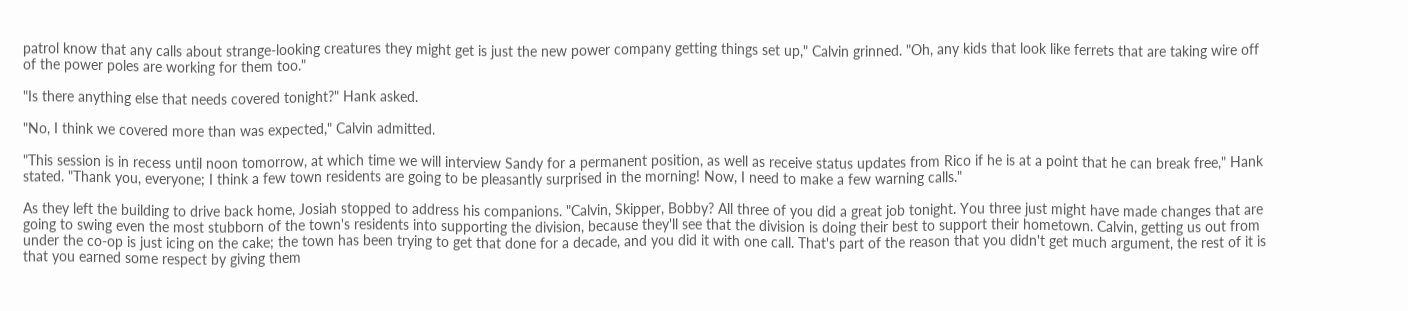patrol know that any calls about strange-looking creatures they might get is just the new power company getting things set up," Calvin grinned. "Oh, any kids that look like ferrets that are taking wire off of the power poles are working for them too."

"Is there anything else that needs covered tonight?" Hank asked.

"No, I think we covered more than was expected," Calvin admitted.

"This session is in recess until noon tomorrow, at which time we will interview Sandy for a permanent position, as well as receive status updates from Rico if he is at a point that he can break free," Hank stated. "Thank you, everyone; I think a few town residents are going to be pleasantly surprised in the morning! Now, I need to make a few warning calls."

As they left the building to drive back home, Josiah stopped to address his companions. "Calvin, Skipper, Bobby? All three of you did a great job tonight. You three just might have made changes that are going to swing even the most stubborn of the town's residents into supporting the division, because they'll see that the division is doing their best to support their hometown. Calvin, getting us out from under the co-op is just icing on the cake; the town has been trying to get that done for a decade, and you did it with one call. That's part of the reason that you didn't get much argument, the rest of it is that you earned some respect by giving them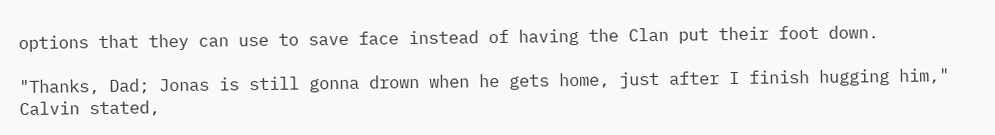options that they can use to save face instead of having the Clan put their foot down.

"Thanks, Dad; Jonas is still gonna drown when he gets home, just after I finish hugging him," Calvin stated,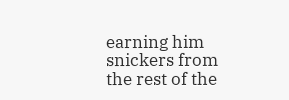earning him snickers from the rest of the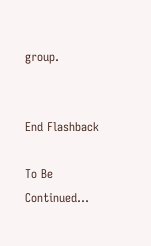group.


End Flashback

To Be Continued...